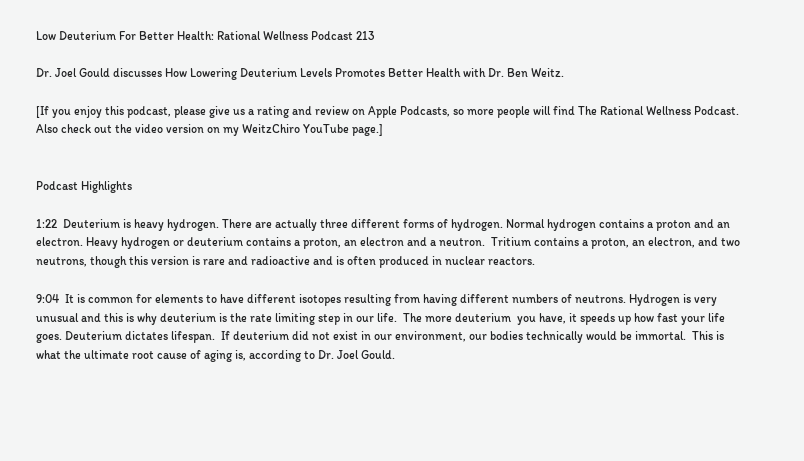Low Deuterium For Better Health: Rational Wellness Podcast 213

Dr. Joel Gould discusses How Lowering Deuterium Levels Promotes Better Health with Dr. Ben Weitz.

[If you enjoy this podcast, please give us a rating and review on Apple Podcasts, so more people will find The Rational Wellness Podcast. Also check out the video version on my WeitzChiro YouTube page.]


Podcast Highlights

1:22  Deuterium is heavy hydrogen. There are actually three different forms of hydrogen. Normal hydrogen contains a proton and an electron. Heavy hydrogen or deuterium contains a proton, an electron and a neutron.  Tritium contains a proton, an electron, and two neutrons, though this version is rare and radioactive and is often produced in nuclear reactors.

9:04  It is common for elements to have different isotopes resulting from having different numbers of neutrons. Hydrogen is very unusual and this is why deuterium is the rate limiting step in our life.  The more deuterium  you have, it speeds up how fast your life goes. Deuterium dictates lifespan.  If deuterium did not exist in our environment, our bodies technically would be immortal.  This is what the ultimate root cause of aging is, according to Dr. Joel Gould.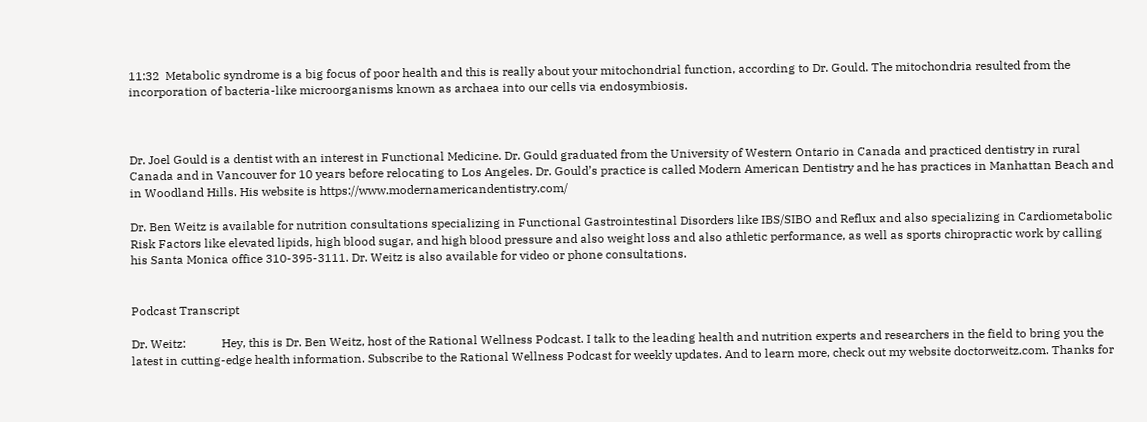11:32  Metabolic syndrome is a big focus of poor health and this is really about your mitochondrial function, according to Dr. Gould. The mitochondria resulted from the incorporation of bacteria-like microorganisms known as archaea into our cells via endosymbiosis.



Dr. Joel Gould is a dentist with an interest in Functional Medicine. Dr. Gould graduated from the University of Western Ontario in Canada and practiced dentistry in rural Canada and in Vancouver for 10 years before relocating to Los Angeles. Dr. Gould’s practice is called Modern American Dentistry and he has practices in Manhattan Beach and in Woodland Hills. His website is https://www.modernamericandentistry.com/

Dr. Ben Weitz is available for nutrition consultations specializing in Functional Gastrointestinal Disorders like IBS/SIBO and Reflux and also specializing in Cardiometabolic Risk Factors like elevated lipids, high blood sugar, and high blood pressure and also weight loss and also athletic performance, as well as sports chiropractic work by calling his Santa Monica office 310-395-3111. Dr. Weitz is also available for video or phone consultations.


Podcast Transcript

Dr. Weitz:            Hey, this is Dr. Ben Weitz, host of the Rational Wellness Podcast. I talk to the leading health and nutrition experts and researchers in the field to bring you the latest in cutting-edge health information. Subscribe to the Rational Wellness Podcast for weekly updates. And to learn more, check out my website doctorweitz.com. Thanks for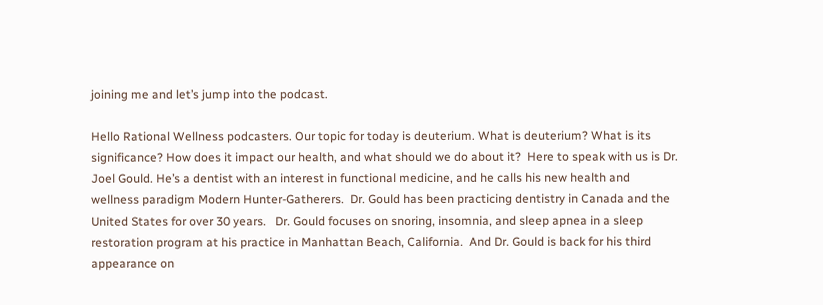joining me and let’s jump into the podcast.

Hello Rational Wellness podcasters. Our topic for today is deuterium. What is deuterium? What is its significance? How does it impact our health, and what should we do about it?  Here to speak with us is Dr. Joel Gould. He’s a dentist with an interest in functional medicine, and he calls his new health and wellness paradigm Modern Hunter-Gatherers.  Dr. Gould has been practicing dentistry in Canada and the United States for over 30 years.   Dr. Gould focuses on snoring, insomnia, and sleep apnea in a sleep restoration program at his practice in Manhattan Beach, California.  And Dr. Gould is back for his third appearance on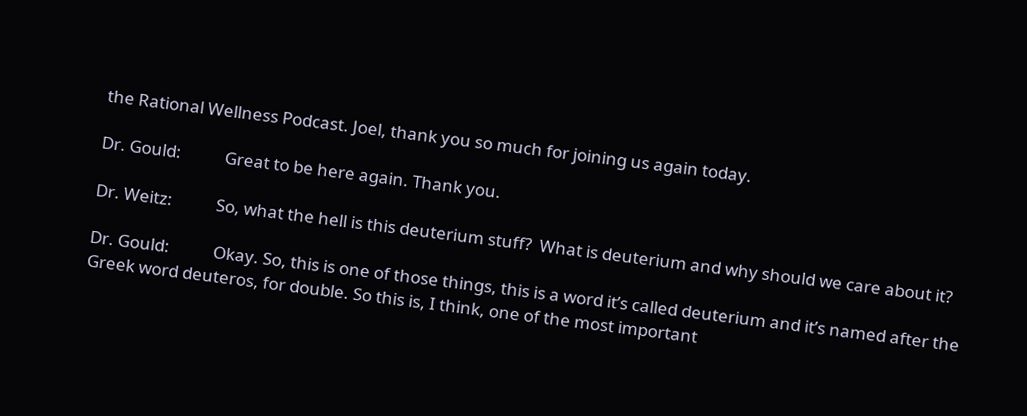the Rational Wellness Podcast. Joel, thank you so much for joining us again today.

Dr. Gould:           Great to be here again. Thank you.

Dr. Weitz:           So, what the hell is this deuterium stuff?  What is deuterium and why should we care about it?

Dr. Gould:           Okay. So, this is one of those things, this is a word it’s called deuterium and it’s named after the Greek word deuteros, for double. So this is, I think, one of the most important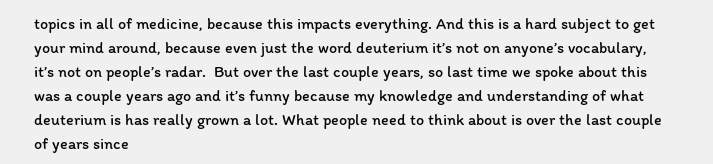topics in all of medicine, because this impacts everything. And this is a hard subject to get your mind around, because even just the word deuterium it’s not on anyone’s vocabulary, it’s not on people’s radar.  But over the last couple years, so last time we spoke about this was a couple years ago and it’s funny because my knowledge and understanding of what deuterium is has really grown a lot. What people need to think about is over the last couple of years since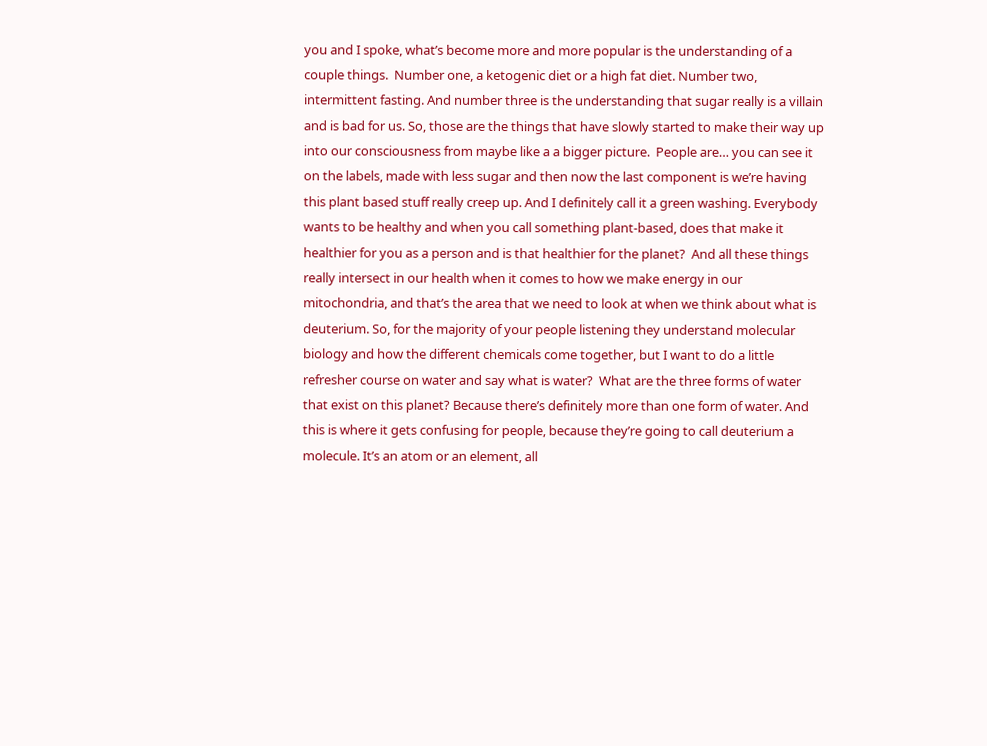you and I spoke, what’s become more and more popular is the understanding of a couple things.  Number one, a ketogenic diet or a high fat diet. Number two, intermittent fasting. And number three is the understanding that sugar really is a villain and is bad for us. So, those are the things that have slowly started to make their way up into our consciousness from maybe like a a bigger picture.  People are… you can see it on the labels, made with less sugar and then now the last component is we’re having this plant based stuff really creep up. And I definitely call it a green washing. Everybody wants to be healthy and when you call something plant-based, does that make it healthier for you as a person and is that healthier for the planet?  And all these things really intersect in our health when it comes to how we make energy in our mitochondria, and that’s the area that we need to look at when we think about what is deuterium. So, for the majority of your people listening they understand molecular biology and how the different chemicals come together, but I want to do a little refresher course on water and say what is water?  What are the three forms of water that exist on this planet? Because there’s definitely more than one form of water. And this is where it gets confusing for people, because they’re going to call deuterium a molecule. It’s an atom or an element, all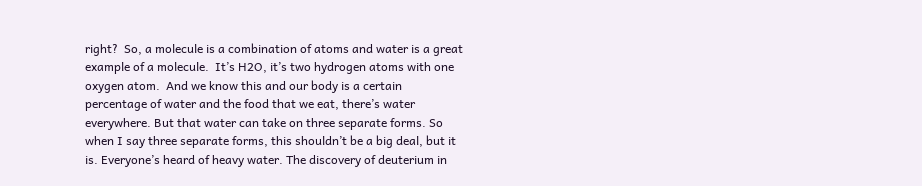right?  So, a molecule is a combination of atoms and water is a great example of a molecule.  It’s H2O, it’s two hydrogen atoms with one oxygen atom.  And we know this and our body is a certain percentage of water and the food that we eat, there’s water everywhere. But that water can take on three separate forms. So when I say three separate forms, this shouldn’t be a big deal, but it is. Everyone’s heard of heavy water. The discovery of deuterium in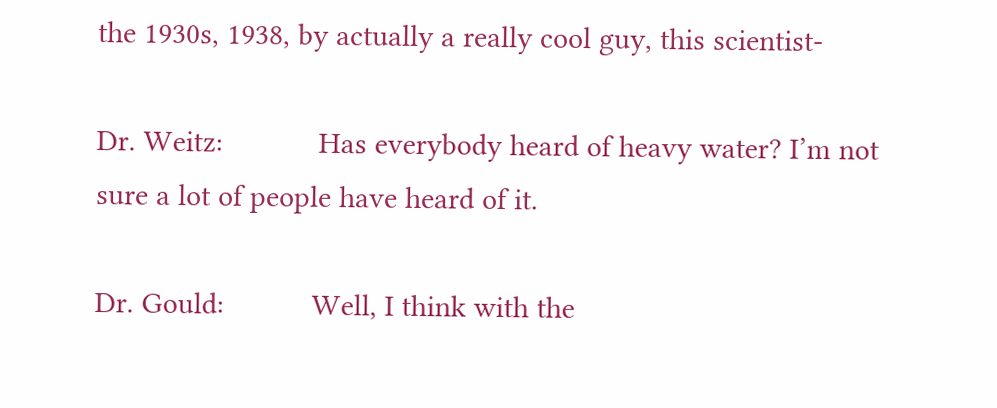the 1930s, 1938, by actually a really cool guy, this scientist-

Dr. Weitz:            Has everybody heard of heavy water? I’m not sure a lot of people have heard of it.

Dr. Gould:           Well, I think with the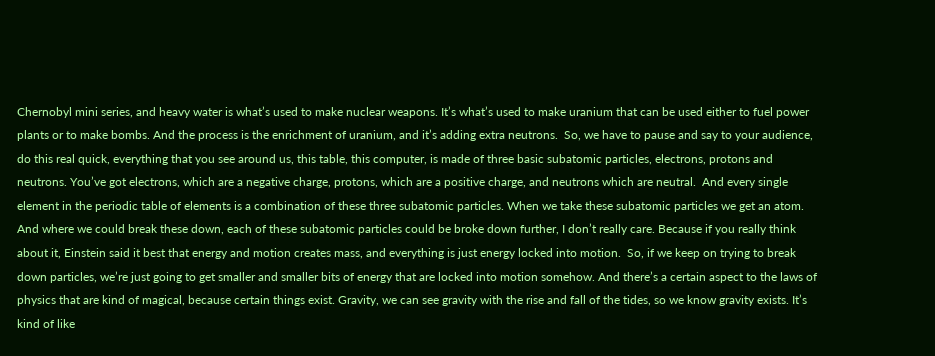Chernobyl mini series, and heavy water is what’s used to make nuclear weapons. It’s what’s used to make uranium that can be used either to fuel power plants or to make bombs. And the process is the enrichment of uranium, and it’s adding extra neutrons.  So, we have to pause and say to your audience, do this real quick, everything that you see around us, this table, this computer, is made of three basic subatomic particles, electrons, protons and neutrons. You’ve got electrons, which are a negative charge, protons, which are a positive charge, and neutrons which are neutral.  And every single element in the periodic table of elements is a combination of these three subatomic particles. When we take these subatomic particles we get an atom. And where we could break these down, each of these subatomic particles could be broke down further, I don’t really care. Because if you really think about it, Einstein said it best that energy and motion creates mass, and everything is just energy locked into motion.  So, if we keep on trying to break down particles, we’re just going to get smaller and smaller bits of energy that are locked into motion somehow. And there’s a certain aspect to the laws of physics that are kind of magical, because certain things exist. Gravity, we can see gravity with the rise and fall of the tides, so we know gravity exists. It’s kind of like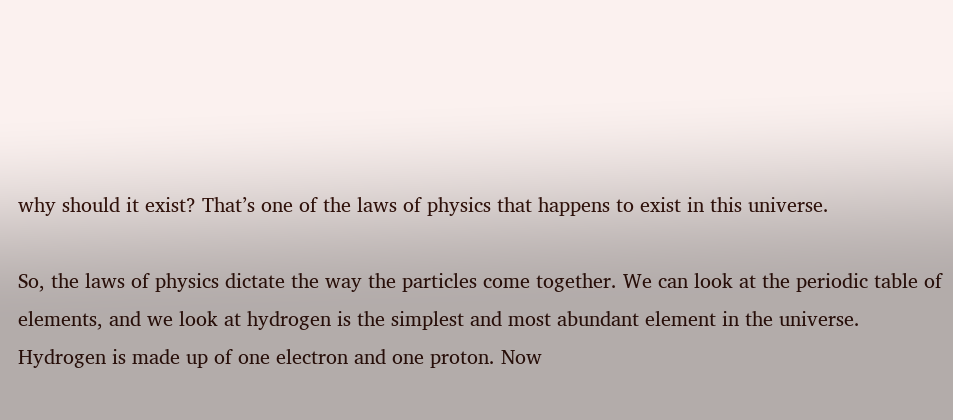why should it exist? That’s one of the laws of physics that happens to exist in this universe.

So, the laws of physics dictate the way the particles come together. We can look at the periodic table of elements, and we look at hydrogen is the simplest and most abundant element in the universe. Hydrogen is made up of one electron and one proton. Now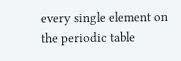every single element on the periodic table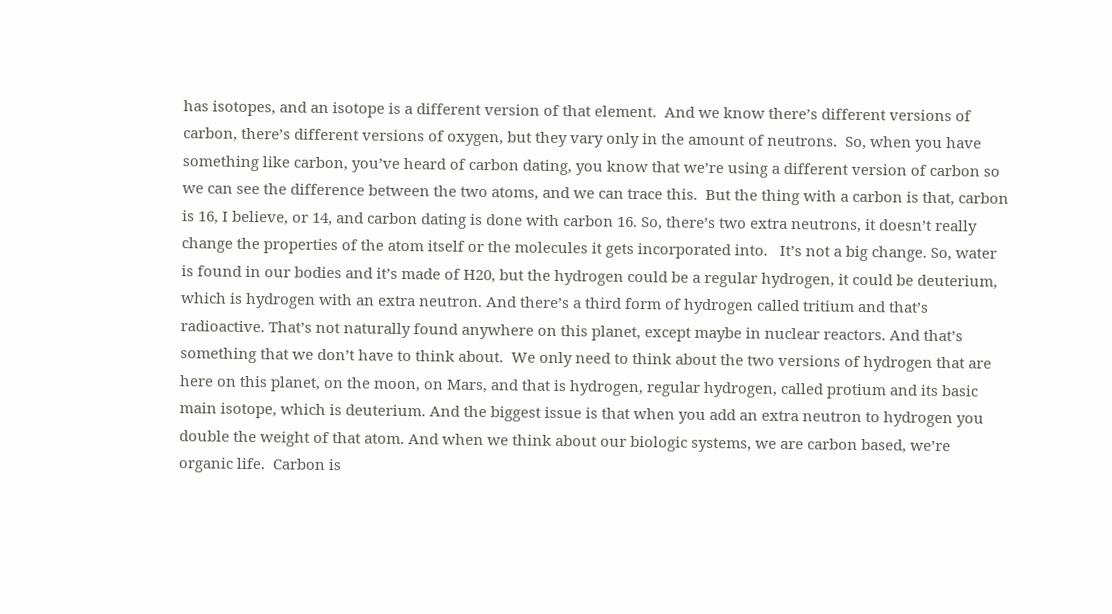has isotopes, and an isotope is a different version of that element.  And we know there’s different versions of carbon, there’s different versions of oxygen, but they vary only in the amount of neutrons.  So, when you have something like carbon, you’ve heard of carbon dating, you know that we’re using a different version of carbon so we can see the difference between the two atoms, and we can trace this.  But the thing with a carbon is that, carbon is 16, I believe, or 14, and carbon dating is done with carbon 16. So, there’s two extra neutrons, it doesn’t really change the properties of the atom itself or the molecules it gets incorporated into.   It’s not a big change. So, water is found in our bodies and it’s made of H20, but the hydrogen could be a regular hydrogen, it could be deuterium, which is hydrogen with an extra neutron. And there’s a third form of hydrogen called tritium and that’s radioactive. That’s not naturally found anywhere on this planet, except maybe in nuclear reactors. And that’s something that we don’t have to think about.  We only need to think about the two versions of hydrogen that are here on this planet, on the moon, on Mars, and that is hydrogen, regular hydrogen, called protium and its basic main isotope, which is deuterium. And the biggest issue is that when you add an extra neutron to hydrogen you double the weight of that atom. And when we think about our biologic systems, we are carbon based, we’re organic life.  Carbon is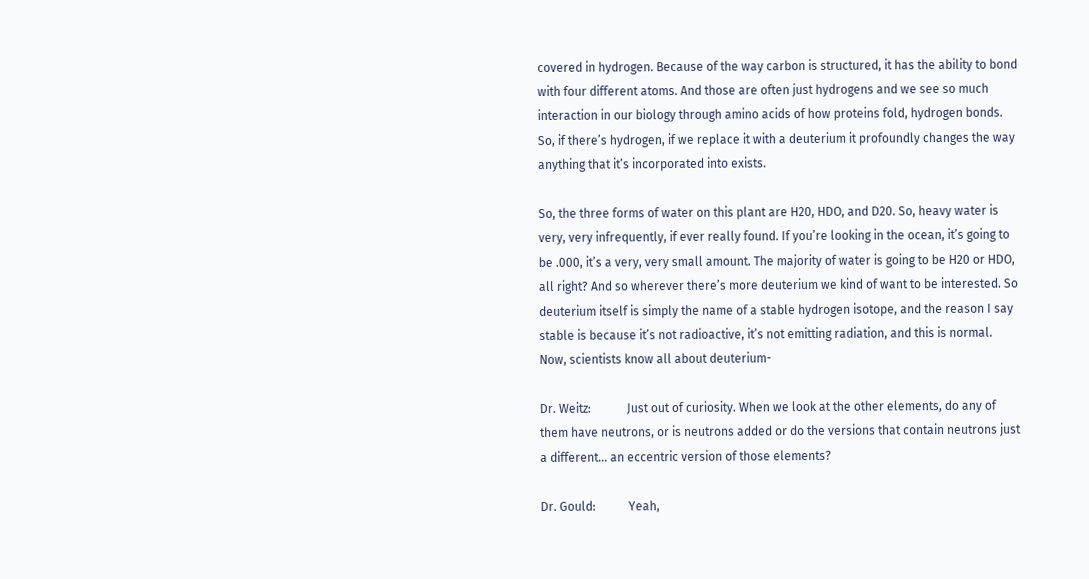covered in hydrogen. Because of the way carbon is structured, it has the ability to bond with four different atoms. And those are often just hydrogens and we see so much interaction in our biology through amino acids of how proteins fold, hydrogen bonds. So, if there’s hydrogen, if we replace it with a deuterium it profoundly changes the way anything that it’s incorporated into exists.

So, the three forms of water on this plant are H20, HDO, and D20. So, heavy water is very, very infrequently, if ever really found. If you’re looking in the ocean, it’s going to be .000, it’s a very, very small amount. The majority of water is going to be H20 or HDO, all right? And so wherever there’s more deuterium we kind of want to be interested. So deuterium itself is simply the name of a stable hydrogen isotope, and the reason I say stable is because it’s not radioactive, it’s not emitting radiation, and this is normal. Now, scientists know all about deuterium-

Dr. Weitz:            Just out of curiosity. When we look at the other elements, do any of them have neutrons, or is neutrons added or do the versions that contain neutrons just a different… an eccentric version of those elements?

Dr. Gould:           Yeah,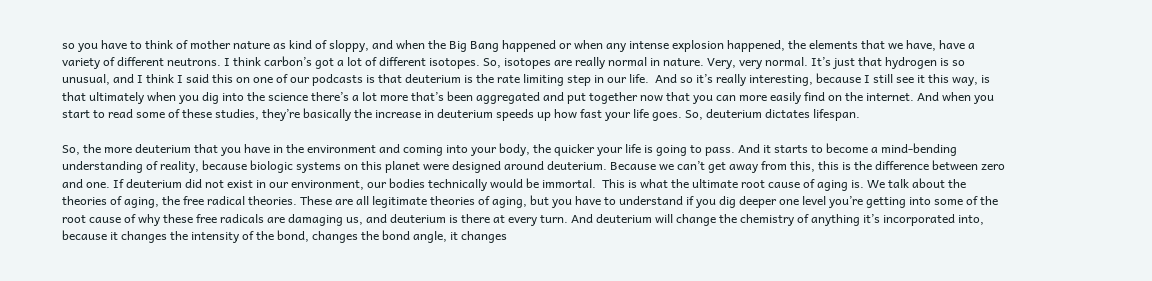so you have to think of mother nature as kind of sloppy, and when the Big Bang happened or when any intense explosion happened, the elements that we have, have a variety of different neutrons. I think carbon’s got a lot of different isotopes. So, isotopes are really normal in nature. Very, very normal. It’s just that hydrogen is so unusual, and I think I said this on one of our podcasts is that deuterium is the rate limiting step in our life.  And so it’s really interesting, because I still see it this way, is that ultimately when you dig into the science there’s a lot more that’s been aggregated and put together now that you can more easily find on the internet. And when you start to read some of these studies, they’re basically the increase in deuterium speeds up how fast your life goes. So, deuterium dictates lifespan.

So, the more deuterium that you have in the environment and coming into your body, the quicker your life is going to pass. And it starts to become a mind-bending understanding of reality, because biologic systems on this planet were designed around deuterium. Because we can’t get away from this, this is the difference between zero and one. If deuterium did not exist in our environment, our bodies technically would be immortal.  This is what the ultimate root cause of aging is. We talk about the theories of aging, the free radical theories. These are all legitimate theories of aging, but you have to understand if you dig deeper one level you’re getting into some of the root cause of why these free radicals are damaging us, and deuterium is there at every turn. And deuterium will change the chemistry of anything it’s incorporated into, because it changes the intensity of the bond, changes the bond angle, it changes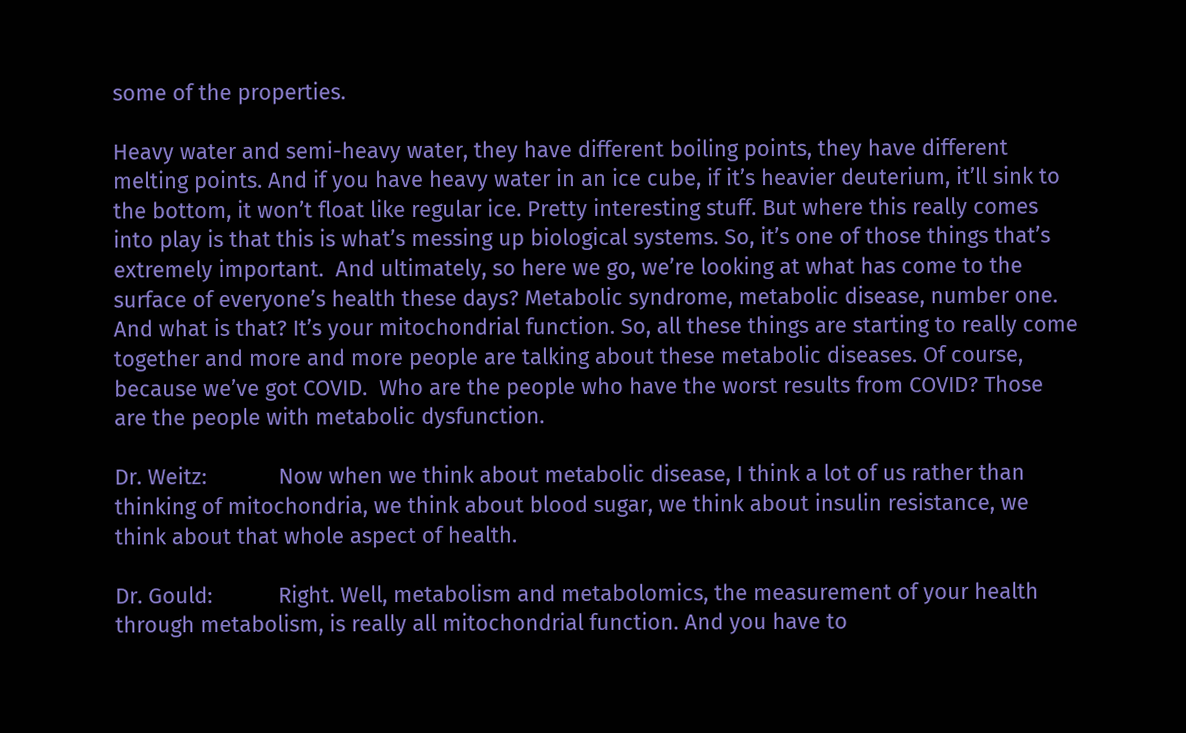some of the properties.

Heavy water and semi-heavy water, they have different boiling points, they have different melting points. And if you have heavy water in an ice cube, if it’s heavier deuterium, it’ll sink to the bottom, it won’t float like regular ice. Pretty interesting stuff. But where this really comes into play is that this is what’s messing up biological systems. So, it’s one of those things that’s extremely important.  And ultimately, so here we go, we’re looking at what has come to the surface of everyone’s health these days? Metabolic syndrome, metabolic disease, number one. And what is that? It’s your mitochondrial function. So, all these things are starting to really come together and more and more people are talking about these metabolic diseases. Of course, because we’ve got COVID.  Who are the people who have the worst results from COVID? Those are the people with metabolic dysfunction.

Dr. Weitz:            Now when we think about metabolic disease, I think a lot of us rather than thinking of mitochondria, we think about blood sugar, we think about insulin resistance, we think about that whole aspect of health.

Dr. Gould:           Right. Well, metabolism and metabolomics, the measurement of your health through metabolism, is really all mitochondrial function. And you have to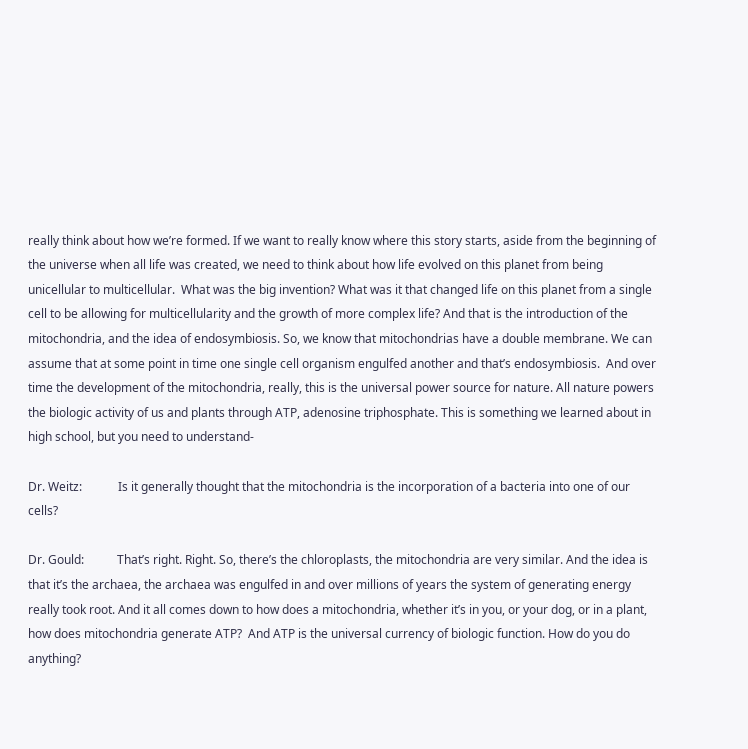really think about how we’re formed. If we want to really know where this story starts, aside from the beginning of the universe when all life was created, we need to think about how life evolved on this planet from being unicellular to multicellular.  What was the big invention? What was it that changed life on this planet from a single cell to be allowing for multicellularity and the growth of more complex life? And that is the introduction of the mitochondria, and the idea of endosymbiosis. So, we know that mitochondrias have a double membrane. We can assume that at some point in time one single cell organism engulfed another and that’s endosymbiosis.  And over time the development of the mitochondria, really, this is the universal power source for nature. All nature powers the biologic activity of us and plants through ATP, adenosine triphosphate. This is something we learned about in high school, but you need to understand-

Dr. Weitz:            Is it generally thought that the mitochondria is the incorporation of a bacteria into one of our cells?

Dr. Gould:           That’s right. Right. So, there’s the chloroplasts, the mitochondria are very similar. And the idea is that it’s the archaea, the archaea was engulfed in and over millions of years the system of generating energy really took root. And it all comes down to how does a mitochondria, whether it’s in you, or your dog, or in a plant, how does mitochondria generate ATP?  And ATP is the universal currency of biologic function. How do you do anything?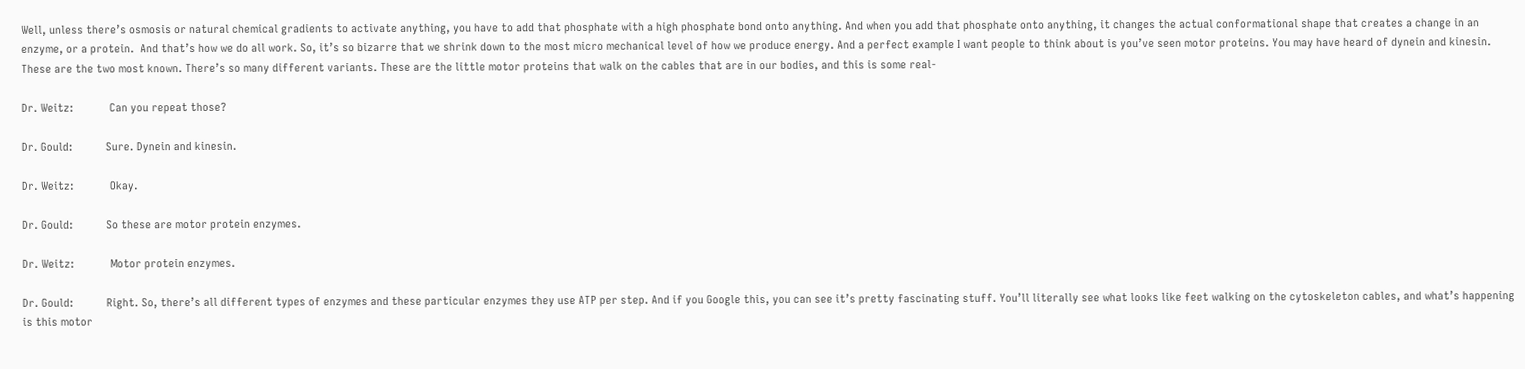Well, unless there’s osmosis or natural chemical gradients to activate anything, you have to add that phosphate with a high phosphate bond onto anything. And when you add that phosphate onto anything, it changes the actual conformational shape that creates a change in an enzyme, or a protein.  And that’s how we do all work. So, it’s so bizarre that we shrink down to the most micro mechanical level of how we produce energy. And a perfect example I want people to think about is you’ve seen motor proteins. You may have heard of dynein and kinesin. These are the two most known. There’s so many different variants. These are the little motor proteins that walk on the cables that are in our bodies, and this is some real-

Dr. Weitz:            Can you repeat those?

Dr. Gould:           Sure. Dynein and kinesin.

Dr. Weitz:            Okay.

Dr. Gould:           So these are motor protein enzymes.

Dr. Weitz:            Motor protein enzymes.

Dr. Gould:           Right. So, there’s all different types of enzymes and these particular enzymes they use ATP per step. And if you Google this, you can see it’s pretty fascinating stuff. You’ll literally see what looks like feet walking on the cytoskeleton cables, and what’s happening is this motor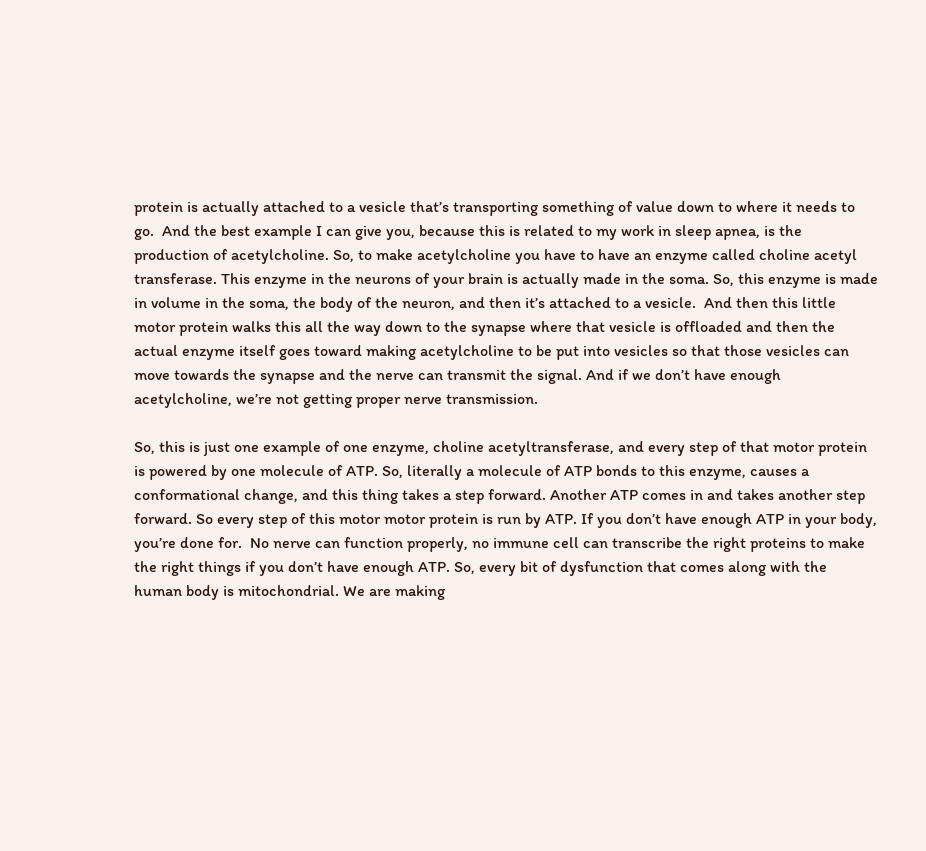protein is actually attached to a vesicle that’s transporting something of value down to where it needs to go.  And the best example I can give you, because this is related to my work in sleep apnea, is the production of acetylcholine. So, to make acetylcholine you have to have an enzyme called choline acetyl transferase. This enzyme in the neurons of your brain is actually made in the soma. So, this enzyme is made in volume in the soma, the body of the neuron, and then it’s attached to a vesicle.  And then this little motor protein walks this all the way down to the synapse where that vesicle is offloaded and then the actual enzyme itself goes toward making acetylcholine to be put into vesicles so that those vesicles can move towards the synapse and the nerve can transmit the signal. And if we don’t have enough acetylcholine, we’re not getting proper nerve transmission.

So, this is just one example of one enzyme, choline acetyltransferase, and every step of that motor protein is powered by one molecule of ATP. So, literally a molecule of ATP bonds to this enzyme, causes a conformational change, and this thing takes a step forward. Another ATP comes in and takes another step forward. So every step of this motor motor protein is run by ATP. If you don’t have enough ATP in your body, you’re done for.  No nerve can function properly, no immune cell can transcribe the right proteins to make the right things if you don’t have enough ATP. So, every bit of dysfunction that comes along with the human body is mitochondrial. We are making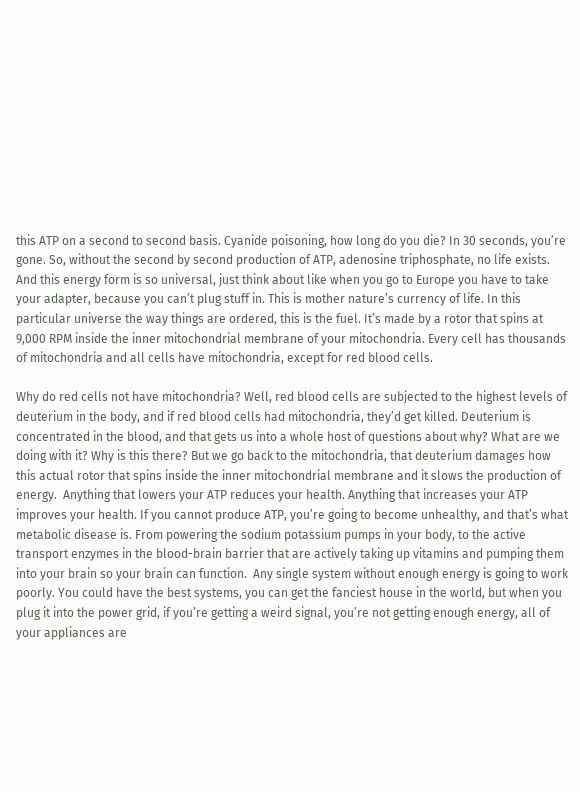this ATP on a second to second basis. Cyanide poisoning, how long do you die? In 30 seconds, you’re gone. So, without the second by second production of ATP, adenosine triphosphate, no life exists.  And this energy form is so universal, just think about like when you go to Europe you have to take your adapter, because you can’t plug stuff in. This is mother nature’s currency of life. In this particular universe the way things are ordered, this is the fuel. It’s made by a rotor that spins at 9,000 RPM inside the inner mitochondrial membrane of your mitochondria. Every cell has thousands of mitochondria and all cells have mitochondria, except for red blood cells.

Why do red cells not have mitochondria? Well, red blood cells are subjected to the highest levels of deuterium in the body, and if red blood cells had mitochondria, they’d get killed. Deuterium is concentrated in the blood, and that gets us into a whole host of questions about why? What are we doing with it? Why is this there? But we go back to the mitochondria, that deuterium damages how this actual rotor that spins inside the inner mitochondrial membrane and it slows the production of energy.  Anything that lowers your ATP reduces your health. Anything that increases your ATP improves your health. If you cannot produce ATP, you’re going to become unhealthy, and that’s what metabolic disease is. From powering the sodium potassium pumps in your body, to the active transport enzymes in the blood-brain barrier that are actively taking up vitamins and pumping them into your brain so your brain can function.  Any single system without enough energy is going to work poorly. You could have the best systems, you can get the fanciest house in the world, but when you plug it into the power grid, if you’re getting a weird signal, you’re not getting enough energy, all of your appliances are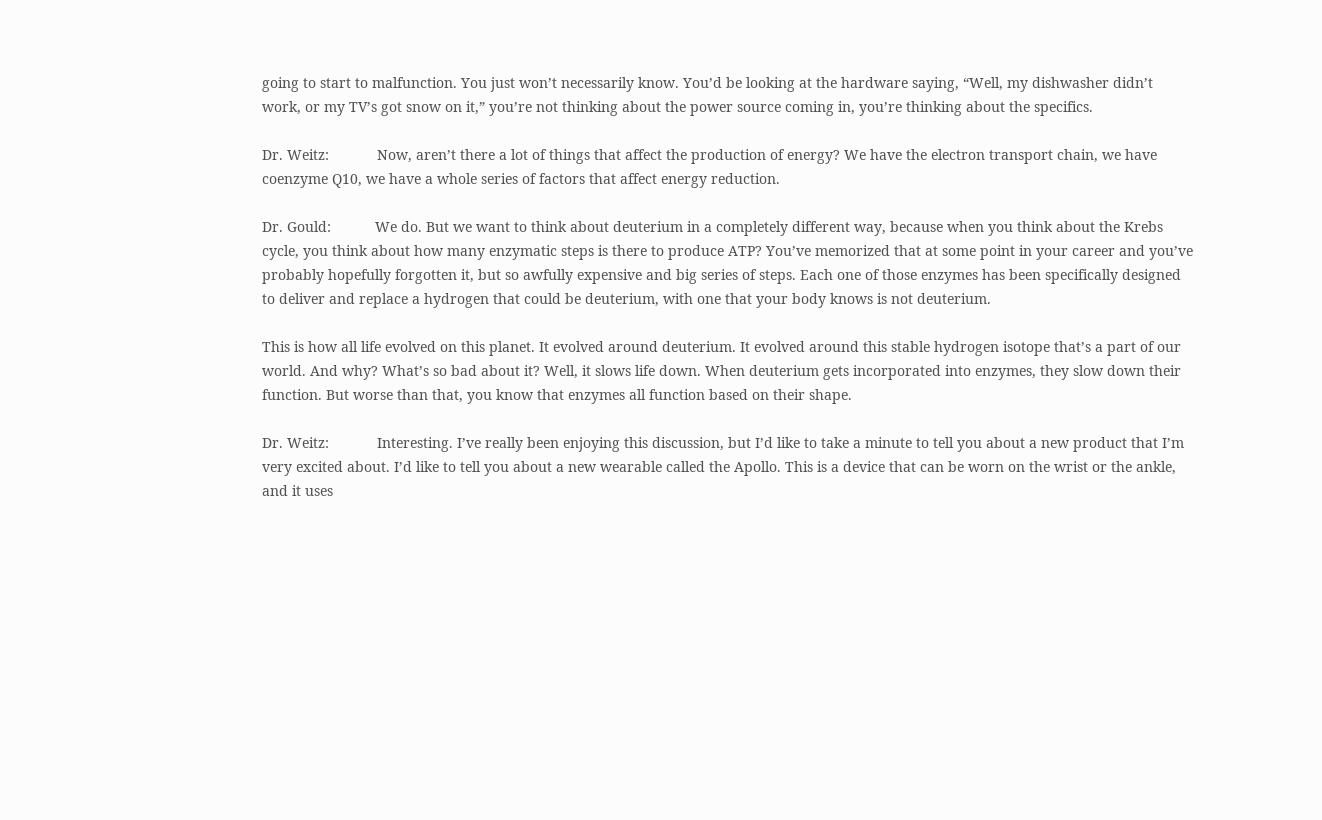going to start to malfunction. You just won’t necessarily know. You’d be looking at the hardware saying, “Well, my dishwasher didn’t work, or my TV’s got snow on it,” you’re not thinking about the power source coming in, you’re thinking about the specifics.

Dr. Weitz:            Now, aren’t there a lot of things that affect the production of energy? We have the electron transport chain, we have coenzyme Q10, we have a whole series of factors that affect energy reduction.

Dr. Gould:           We do. But we want to think about deuterium in a completely different way, because when you think about the Krebs cycle, you think about how many enzymatic steps is there to produce ATP? You’ve memorized that at some point in your career and you’ve probably hopefully forgotten it, but so awfully expensive and big series of steps. Each one of those enzymes has been specifically designed to deliver and replace a hydrogen that could be deuterium, with one that your body knows is not deuterium.

This is how all life evolved on this planet. It evolved around deuterium. It evolved around this stable hydrogen isotope that’s a part of our world. And why? What’s so bad about it? Well, it slows life down. When deuterium gets incorporated into enzymes, they slow down their function. But worse than that, you know that enzymes all function based on their shape.

Dr. Weitz:            Interesting. I’ve really been enjoying this discussion, but I’d like to take a minute to tell you about a new product that I’m very excited about. I’d like to tell you about a new wearable called the Apollo. This is a device that can be worn on the wrist or the ankle, and it uses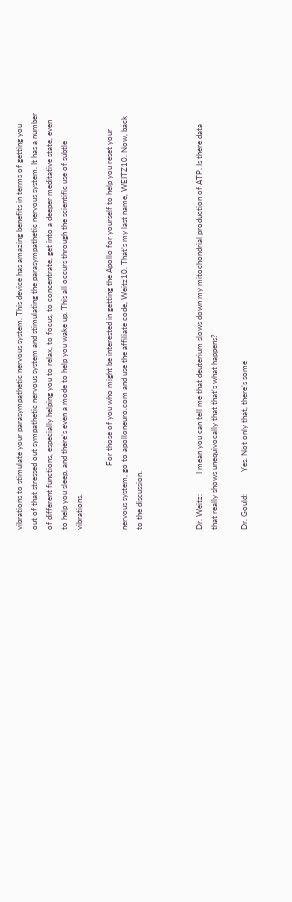vibrations to stimulate your parasympathetic nervous system. This device has amazing benefits in terms of getting you out of that stressed out sympathetic nervous system and stimulating the parasympathetic nervous system. It has a number of different functions, especially helping you to relax, to focus, to concentrate, get into a deeper meditative state, even to help you sleep, and there’s even a mode to help you wake up. This all occurs through the scientific use of subtle vibrations.

                                For those of you who might be interested in getting the Apollo for yourself to help you reset your nervous system, go to apolloneuro.com and use the affiliate code, Weitz10. That’s my last name, WEITZ10. Now, back to the discussion.



Dr. Weitz:          I mean you can tell me that deuterium slows down my mitochondrial production of ATP. Is there data that really shows unequivocally that that’s what happens?

Dr. Gould:           Yes. Not only that, there’s some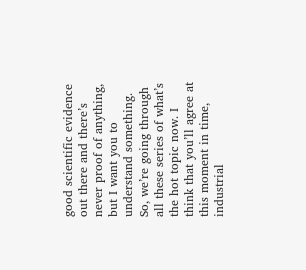good scientific evidence out there and there’s never proof of anything, but I want you to understand something. So, we’re going through all these series of what’s the hot topic now. I think that you’ll agree at this moment in time, industrial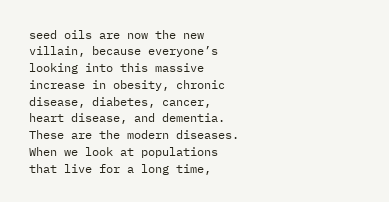seed oils are now the new villain, because everyone’s looking into this massive increase in obesity, chronic disease, diabetes, cancer, heart disease, and dementia.  These are the modern diseases. When we look at populations that live for a long time,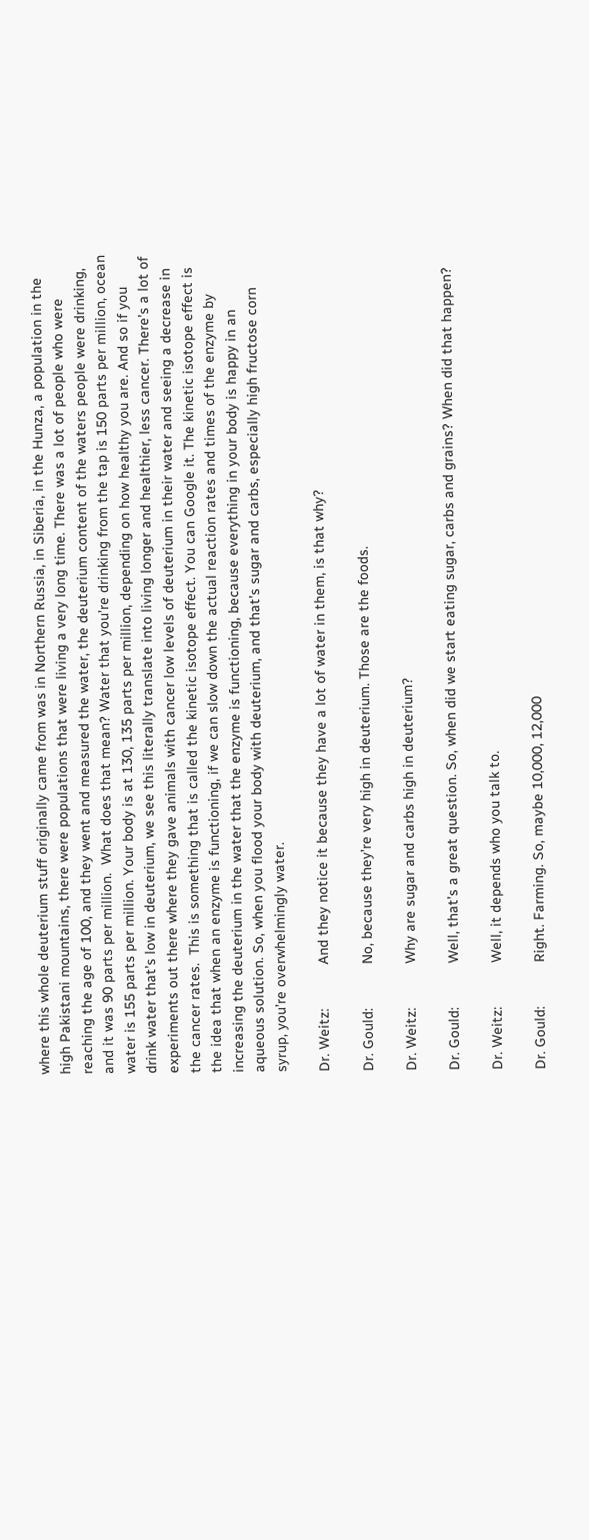where this whole deuterium stuff originally came from was in Northern Russia, in Siberia, in the Hunza, a population in the high Pakistani mountains, there were populations that were living a very long time. There was a lot of people who were reaching the age of 100, and they went and measured the water, the deuterium content of the waters people were drinking, and it was 90 parts per million.  What does that mean? Water that you’re drinking from the tap is 150 parts per million, ocean water is 155 parts per million. Your body is at 130, 135 parts per million, depending on how healthy you are. And so if you drink water that’s low in deuterium, we see this literally translate into living longer and healthier, less cancer. There’s a lot of experiments out there where they gave animals with cancer low levels of deuterium in their water and seeing a decrease in the cancer rates.  This is something that is called the kinetic isotope effect. You can Google it. The kinetic isotope effect is the idea that when an enzyme is functioning, if we can slow down the actual reaction rates and times of the enzyme by increasing the deuterium in the water that the enzyme is functioning, because everything in your body is happy in an aqueous solution. So, when you flood your body with deuterium, and that’s sugar and carbs, especially high fructose corn syrup, you’re overwhelmingly water.

Dr. Weitz:           And they notice it because they have a lot of water in them, is that why?

Dr. Gould:           No, because they’re very high in deuterium. Those are the foods.

Dr. Weitz:           Why are sugar and carbs high in deuterium?

Dr. Gould:           Well, that’s a great question. So, when did we start eating sugar, carbs and grains? When did that happen?

Dr. Weitz:           Well, it depends who you talk to.

Dr. Gould:           Right. Farming. So, maybe 10,000, 12,000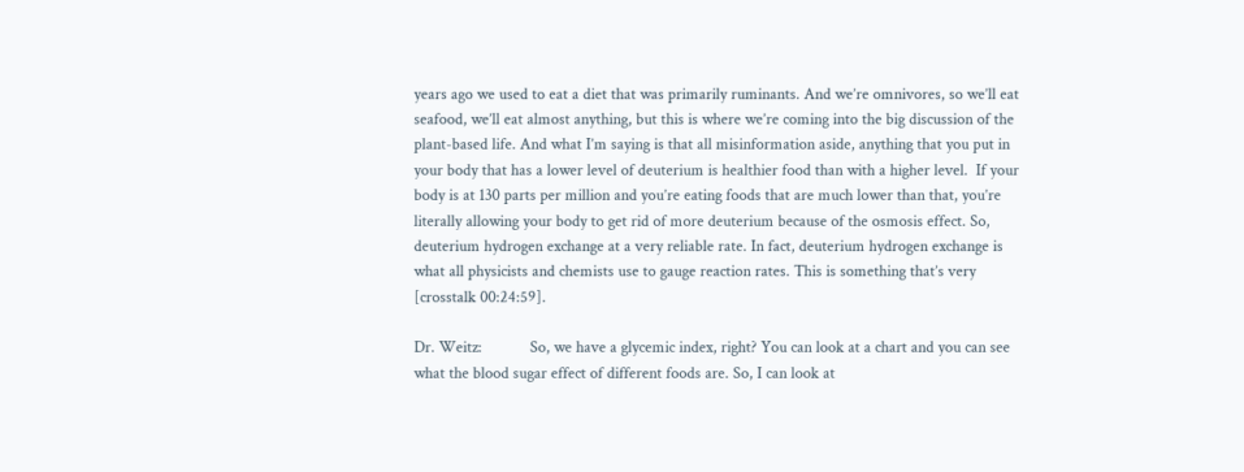years ago we used to eat a diet that was primarily ruminants. And we’re omnivores, so we’ll eat seafood, we’ll eat almost anything, but this is where we’re coming into the big discussion of the plant-based life. And what I’m saying is that all misinformation aside, anything that you put in your body that has a lower level of deuterium is healthier food than with a higher level.  If your body is at 130 parts per million and you’re eating foods that are much lower than that, you’re literally allowing your body to get rid of more deuterium because of the osmosis effect. So, deuterium hydrogen exchange at a very reliable rate. In fact, deuterium hydrogen exchange is what all physicists and chemists use to gauge reaction rates. This is something that’s very [crosstalk 00:24:59].

Dr. Weitz:            So, we have a glycemic index, right? You can look at a chart and you can see what the blood sugar effect of different foods are. So, I can look at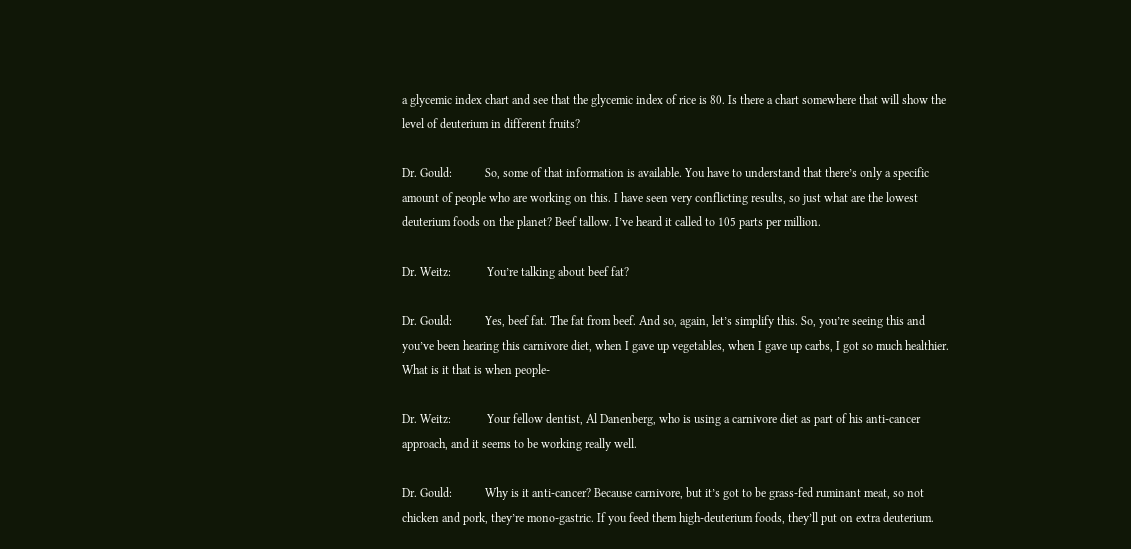a glycemic index chart and see that the glycemic index of rice is 80. Is there a chart somewhere that will show the level of deuterium in different fruits?

Dr. Gould:           So, some of that information is available. You have to understand that there’s only a specific amount of people who are working on this. I have seen very conflicting results, so just what are the lowest deuterium foods on the planet? Beef tallow. I’ve heard it called to 105 parts per million.

Dr. Weitz:            You’re talking about beef fat?

Dr. Gould:           Yes, beef fat. The fat from beef. And so, again, let’s simplify this. So, you’re seeing this and you’ve been hearing this carnivore diet, when I gave up vegetables, when I gave up carbs, I got so much healthier. What is it that is when people-

Dr. Weitz:            Your fellow dentist, Al Danenberg, who is using a carnivore diet as part of his anti-cancer approach, and it seems to be working really well.

Dr. Gould:           Why is it anti-cancer? Because carnivore, but it’s got to be grass-fed ruminant meat, so not chicken and pork, they’re mono-gastric. If you feed them high-deuterium foods, they’ll put on extra deuterium.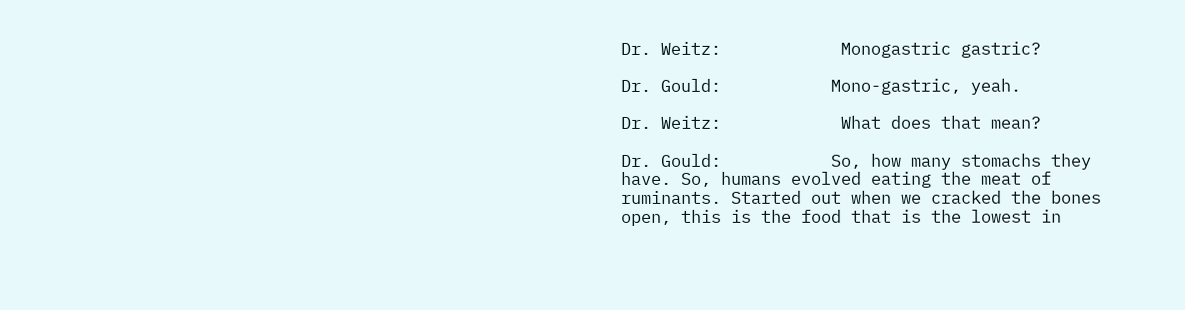Dr. Weitz:            Monogastric gastric?

Dr. Gould:           Mono-gastric, yeah.

Dr. Weitz:            What does that mean?

Dr. Gould:           So, how many stomachs they have. So, humans evolved eating the meat of ruminants. Started out when we cracked the bones open, this is the food that is the lowest in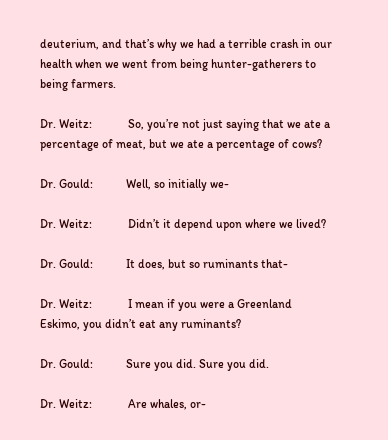deuterium, and that’s why we had a terrible crash in our health when we went from being hunter-gatherers to being farmers.

Dr. Weitz:            So, you’re not just saying that we ate a percentage of meat, but we ate a percentage of cows?

Dr. Gould:           Well, so initially we-

Dr. Weitz:            Didn’t it depend upon where we lived?

Dr. Gould:           It does, but so ruminants that-

Dr. Weitz:            I mean if you were a Greenland Eskimo, you didn’t eat any ruminants?

Dr. Gould:           Sure you did. Sure you did.

Dr. Weitz:            Are whales, or-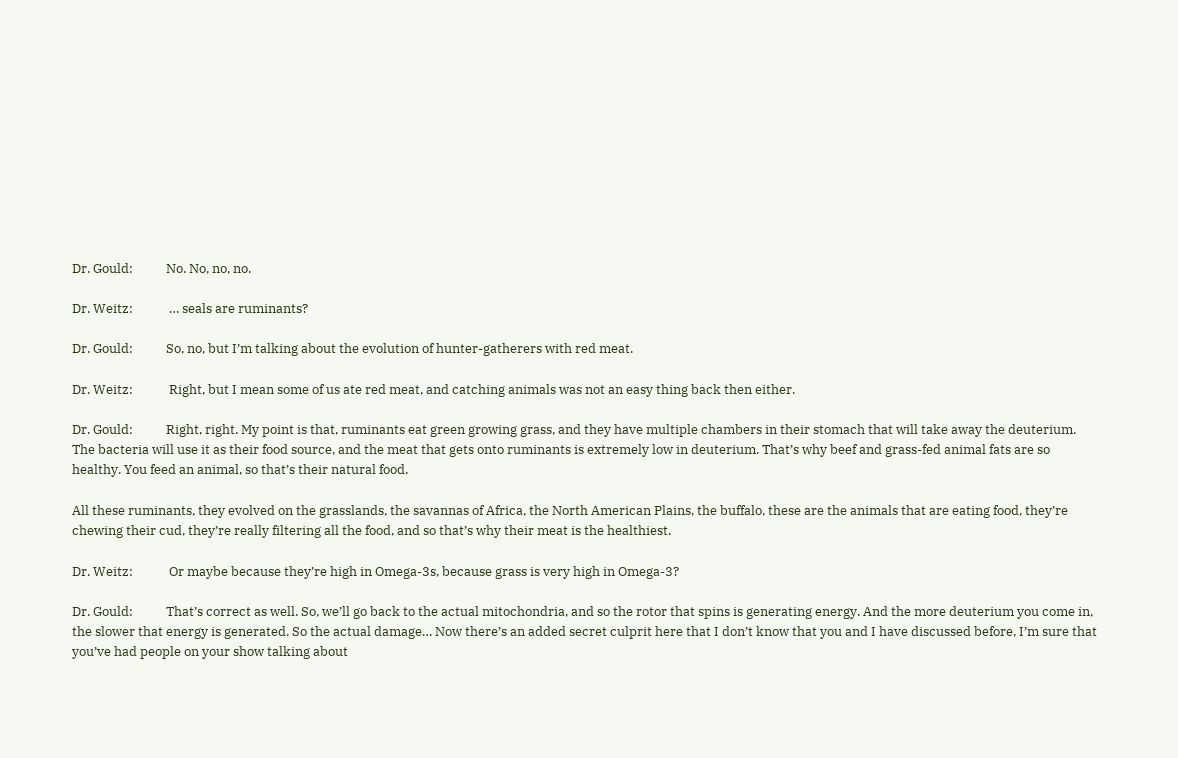Dr. Gould:           No. No, no, no.

Dr. Weitz:            … seals are ruminants?

Dr. Gould:           So, no, but I’m talking about the evolution of hunter-gatherers with red meat.

Dr. Weitz:            Right, but I mean some of us ate red meat, and catching animals was not an easy thing back then either.

Dr. Gould:           Right, right. My point is that, ruminants eat green growing grass, and they have multiple chambers in their stomach that will take away the deuterium. The bacteria will use it as their food source, and the meat that gets onto ruminants is extremely low in deuterium. That’s why beef and grass-fed animal fats are so healthy. You feed an animal, so that’s their natural food.

All these ruminants, they evolved on the grasslands, the savannas of Africa, the North American Plains, the buffalo, these are the animals that are eating food, they’re chewing their cud, they’re really filtering all the food, and so that’s why their meat is the healthiest.

Dr. Weitz:            Or maybe because they’re high in Omega-3s, because grass is very high in Omega-3?

Dr. Gould:           That’s correct as well. So, we’ll go back to the actual mitochondria, and so the rotor that spins is generating energy. And the more deuterium you come in, the slower that energy is generated. So the actual damage… Now there’s an added secret culprit here that I don’t know that you and I have discussed before, I’m sure that you’ve had people on your show talking about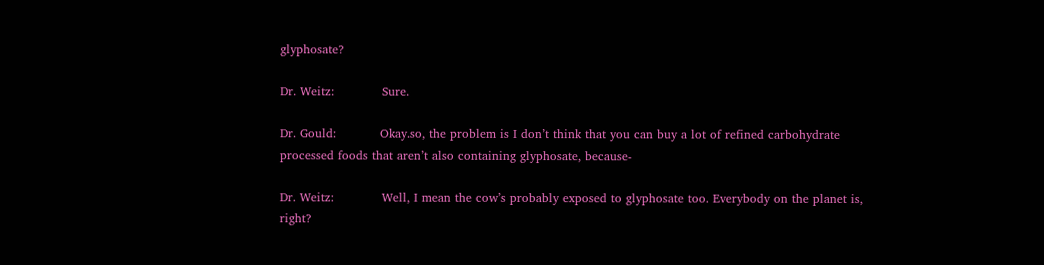glyphosate?

Dr. Weitz:            Sure.

Dr. Gould:           Okay.so, the problem is I don’t think that you can buy a lot of refined carbohydrate processed foods that aren’t also containing glyphosate, because-

Dr. Weitz:            Well, I mean the cow’s probably exposed to glyphosate too. Everybody on the planet is, right?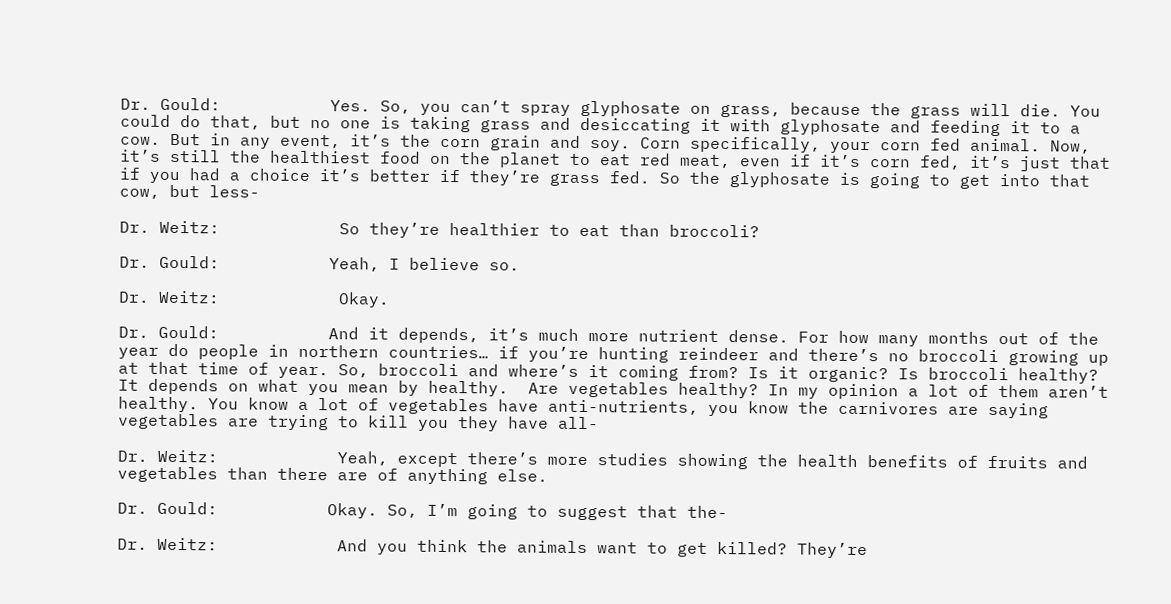Dr. Gould:           Yes. So, you can’t spray glyphosate on grass, because the grass will die. You could do that, but no one is taking grass and desiccating it with glyphosate and feeding it to a cow. But in any event, it’s the corn grain and soy. Corn specifically, your corn fed animal. Now, it’s still the healthiest food on the planet to eat red meat, even if it’s corn fed, it’s just that if you had a choice it’s better if they’re grass fed. So the glyphosate is going to get into that cow, but less-

Dr. Weitz:            So they’re healthier to eat than broccoli?

Dr. Gould:           Yeah, I believe so.

Dr. Weitz:            Okay.

Dr. Gould:           And it depends, it’s much more nutrient dense. For how many months out of the year do people in northern countries… if you’re hunting reindeer and there’s no broccoli growing up at that time of year. So, broccoli and where’s it coming from? Is it organic? Is broccoli healthy? It depends on what you mean by healthy.  Are vegetables healthy? In my opinion a lot of them aren’t healthy. You know a lot of vegetables have anti-nutrients, you know the carnivores are saying vegetables are trying to kill you they have all-

Dr. Weitz:            Yeah, except there’s more studies showing the health benefits of fruits and vegetables than there are of anything else.

Dr. Gould:           Okay. So, I’m going to suggest that the-

Dr. Weitz:            And you think the animals want to get killed? They’re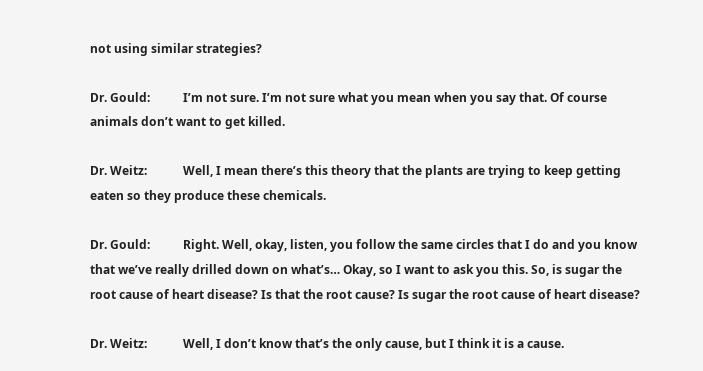not using similar strategies?

Dr. Gould:           I’m not sure. I’m not sure what you mean when you say that. Of course animals don’t want to get killed.

Dr. Weitz:            Well, I mean there’s this theory that the plants are trying to keep getting eaten so they produce these chemicals.

Dr. Gould:           Right. Well, okay, listen, you follow the same circles that I do and you know that we’ve really drilled down on what’s… Okay, so I want to ask you this. So, is sugar the root cause of heart disease? Is that the root cause? Is sugar the root cause of heart disease?

Dr. Weitz:            Well, I don’t know that’s the only cause, but I think it is a cause.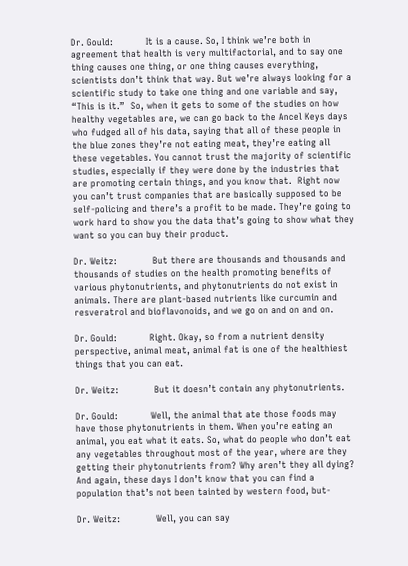Dr. Gould:           It is a cause. So, I think we’re both in agreement that health is very multifactorial, and to say one thing causes one thing, or one thing causes everything, scientists don’t think that way. But we’re always looking for a scientific study to take one thing and one variable and say, “This is it.”  So, when it gets to some of the studies on how healthy vegetables are, we can go back to the Ancel Keys days who fudged all of his data, saying that all of these people in the blue zones they’re not eating meat, they’re eating all these vegetables. You cannot trust the majority of scientific studies, especially if they were done by the industries that are promoting certain things, and you know that.  Right now you can’t trust companies that are basically supposed to be self-policing and there’s a profit to be made. They’re going to work hard to show you the data that’s going to show what they want so you can buy their product.

Dr. Weitz:            But there are thousands and thousands and thousands of studies on the health promoting benefits of various phytonutrients, and phytonutrients do not exist in animals. There are plant-based nutrients like curcumin and resveratrol and bioflavonoids, and we go on and on and on.

Dr. Gould:           Right. Okay, so from a nutrient density perspective, animal meat, animal fat is one of the healthiest things that you can eat.

Dr. Weitz:            But it doesn’t contain any phytonutrients.

Dr. Gould:           Well, the animal that ate those foods may have those phytonutrients in them. When you’re eating an animal, you eat what it eats. So, what do people who don’t eat any vegetables throughout most of the year, where are they getting their phytonutrients from? Why aren’t they all dying?  And again, these days I don’t know that you can find a population that’s not been tainted by western food, but-

Dr. Weitz:            Well, you can say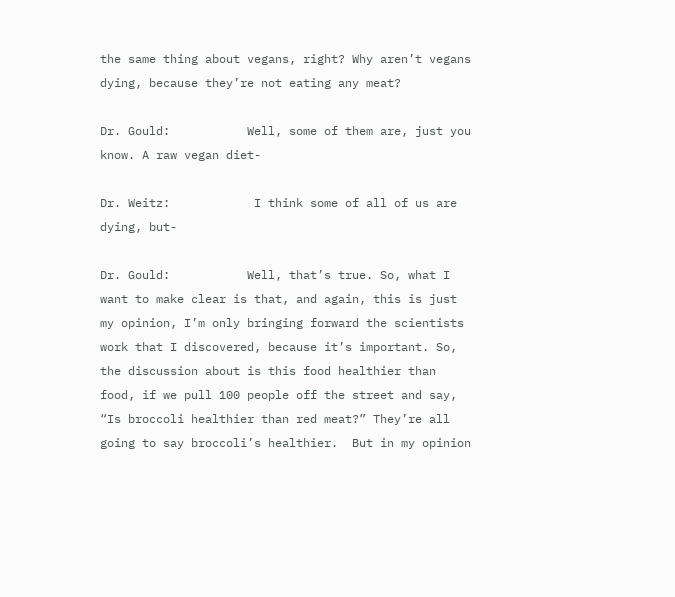the same thing about vegans, right? Why aren’t vegans dying, because they’re not eating any meat?

Dr. Gould:           Well, some of them are, just you know. A raw vegan diet-

Dr. Weitz:            I think some of all of us are dying, but-

Dr. Gould:           Well, that’s true. So, what I want to make clear is that, and again, this is just my opinion, I’m only bringing forward the scientists work that I discovered, because it’s important. So, the discussion about is this food healthier than food, if we pull 100 people off the street and say, “Is broccoli healthier than red meat?” They’re all going to say broccoli’s healthier.  But in my opinion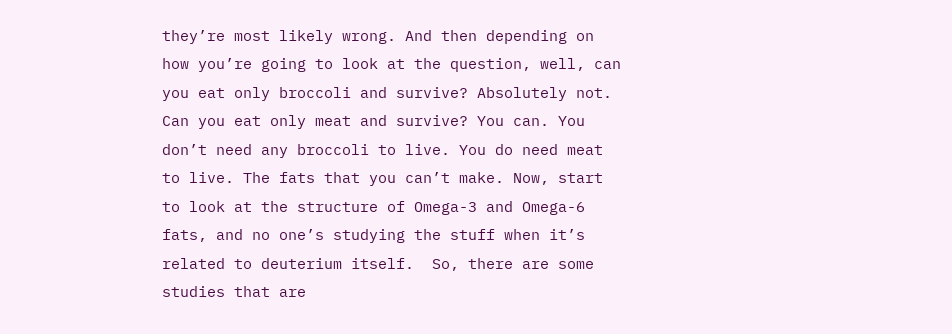they’re most likely wrong. And then depending on how you’re going to look at the question, well, can you eat only broccoli and survive? Absolutely not. Can you eat only meat and survive? You can. You don’t need any broccoli to live. You do need meat to live. The fats that you can’t make. Now, start to look at the structure of Omega-3 and Omega-6 fats, and no one’s studying the stuff when it’s related to deuterium itself.  So, there are some studies that are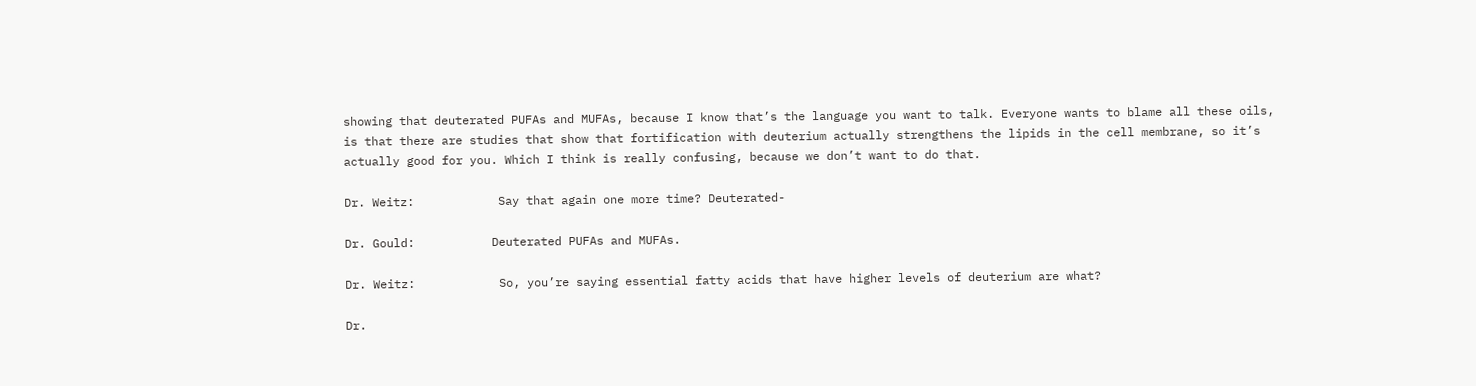showing that deuterated PUFAs and MUFAs, because I know that’s the language you want to talk. Everyone wants to blame all these oils, is that there are studies that show that fortification with deuterium actually strengthens the lipids in the cell membrane, so it’s actually good for you. Which I think is really confusing, because we don’t want to do that.

Dr. Weitz:            Say that again one more time? Deuterated-

Dr. Gould:           Deuterated PUFAs and MUFAs.

Dr. Weitz:            So, you’re saying essential fatty acids that have higher levels of deuterium are what?

Dr.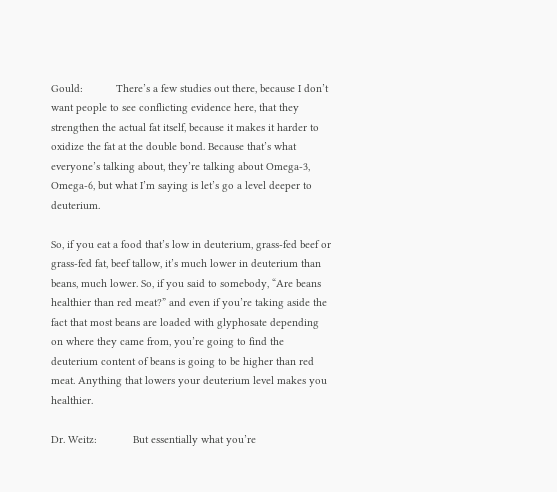Gould:           There’s a few studies out there, because I don’t want people to see conflicting evidence here, that they strengthen the actual fat itself, because it makes it harder to oxidize the fat at the double bond. Because that’s what everyone’s talking about, they’re talking about Omega-3, Omega-6, but what I’m saying is let’s go a level deeper to deuterium.

So, if you eat a food that’s low in deuterium, grass-fed beef or grass-fed fat, beef tallow, it’s much lower in deuterium than beans, much lower. So, if you said to somebody, “Are beans healthier than red meat?” and even if you’re taking aside the fact that most beans are loaded with glyphosate depending on where they came from, you’re going to find the deuterium content of beans is going to be higher than red meat. Anything that lowers your deuterium level makes you healthier.

Dr. Weitz:            But essentially what you’re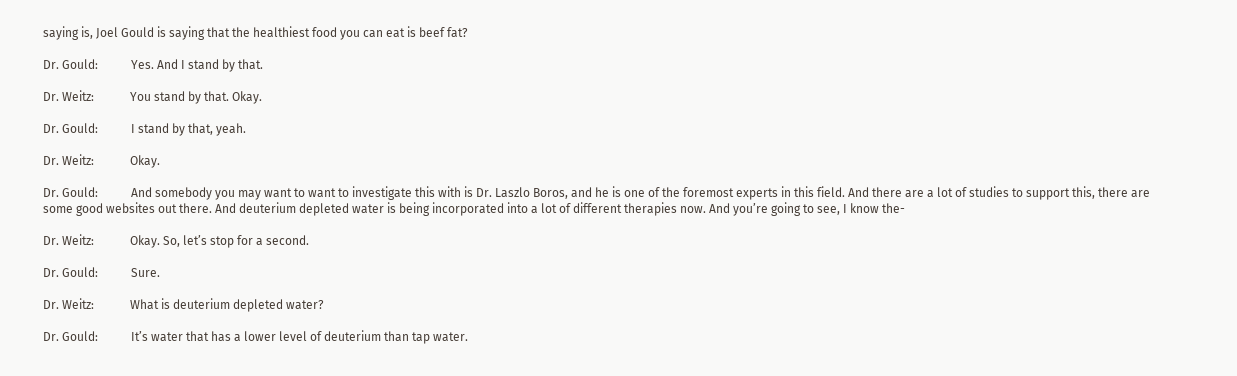saying is, Joel Gould is saying that the healthiest food you can eat is beef fat?

Dr. Gould:           Yes. And I stand by that.

Dr. Weitz:            You stand by that. Okay.

Dr. Gould:           I stand by that, yeah.

Dr. Weitz:            Okay.

Dr. Gould:           And somebody you may want to want to investigate this with is Dr. Laszlo Boros, and he is one of the foremost experts in this field. And there are a lot of studies to support this, there are some good websites out there. And deuterium depleted water is being incorporated into a lot of different therapies now. And you’re going to see, I know the-

Dr. Weitz:            Okay. So, let’s stop for a second.

Dr. Gould:           Sure.

Dr. Weitz:            What is deuterium depleted water?

Dr. Gould:           It’s water that has a lower level of deuterium than tap water.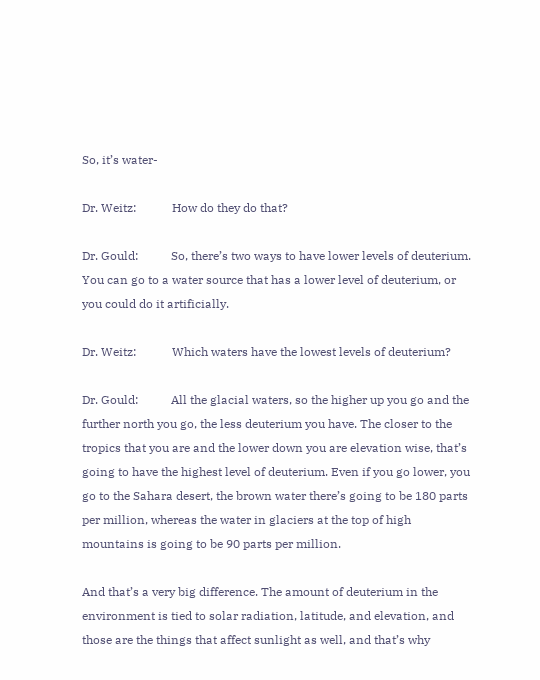So, it’s water-

Dr. Weitz:            How do they do that?

Dr. Gould:           So, there’s two ways to have lower levels of deuterium. You can go to a water source that has a lower level of deuterium, or you could do it artificially.

Dr. Weitz:            Which waters have the lowest levels of deuterium?

Dr. Gould:           All the glacial waters, so the higher up you go and the further north you go, the less deuterium you have. The closer to the tropics that you are and the lower down you are elevation wise, that’s going to have the highest level of deuterium. Even if you go lower, you go to the Sahara desert, the brown water there’s going to be 180 parts per million, whereas the water in glaciers at the top of high mountains is going to be 90 parts per million.

And that’s a very big difference. The amount of deuterium in the environment is tied to solar radiation, latitude, and elevation, and those are the things that affect sunlight as well, and that’s why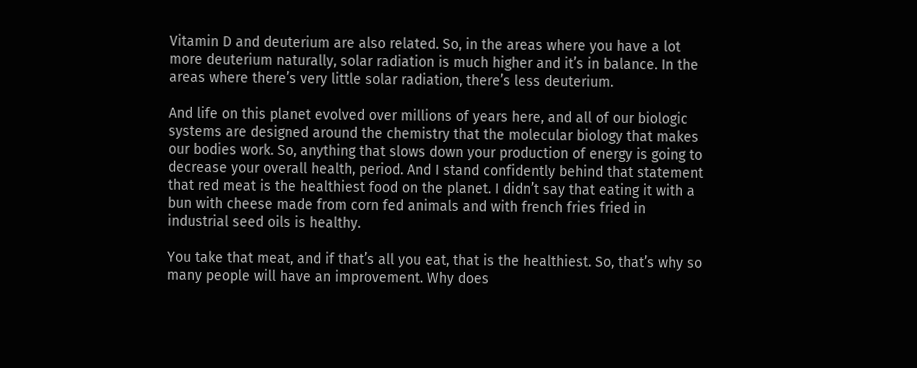Vitamin D and deuterium are also related. So, in the areas where you have a lot more deuterium naturally, solar radiation is much higher and it’s in balance. In the areas where there’s very little solar radiation, there’s less deuterium.

And life on this planet evolved over millions of years here, and all of our biologic systems are designed around the chemistry that the molecular biology that makes our bodies work. So, anything that slows down your production of energy is going to decrease your overall health, period. And I stand confidently behind that statement that red meat is the healthiest food on the planet. I didn’t say that eating it with a bun with cheese made from corn fed animals and with french fries fried in industrial seed oils is healthy.

You take that meat, and if that’s all you eat, that is the healthiest. So, that’s why so many people will have an improvement. Why does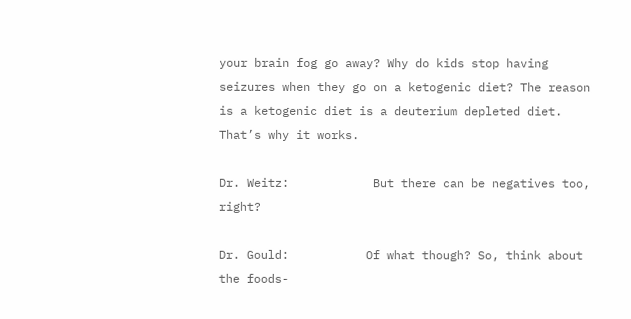your brain fog go away? Why do kids stop having seizures when they go on a ketogenic diet? The reason is a ketogenic diet is a deuterium depleted diet. That’s why it works.

Dr. Weitz:            But there can be negatives too, right?

Dr. Gould:           Of what though? So, think about the foods-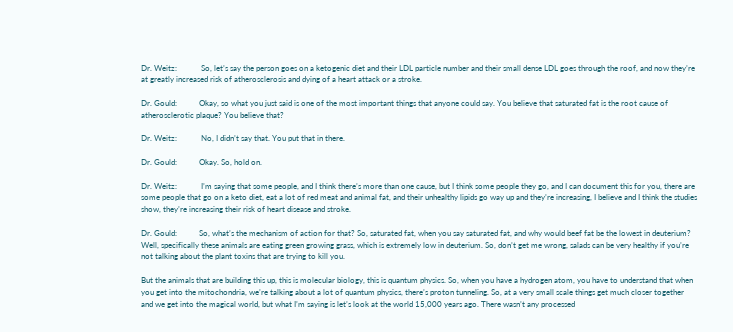Dr. Weitz:            So, let’s say the person goes on a ketogenic diet and their LDL particle number and their small dense LDL goes through the roof, and now they’re at greatly increased risk of atherosclerosis and dying of a heart attack or a stroke.

Dr. Gould:           Okay, so what you just said is one of the most important things that anyone could say. You believe that saturated fat is the root cause of atherosclerotic plaque? You believe that?

Dr. Weitz:            No, I didn’t say that. You put that in there.

Dr. Gould:           Okay. So, hold on.

Dr. Weitz:            I’m saying that some people, and I think there’s more than one cause, but I think some people they go, and I can document this for you, there are some people that go on a keto diet, eat a lot of red meat and animal fat, and their unhealthy lipids go way up and they’re increasing, I believe and I think the studies show, they’re increasing their risk of heart disease and stroke.

Dr. Gould:           So, what’s the mechanism of action for that? So, saturated fat, when you say saturated fat, and why would beef fat be the lowest in deuterium? Well, specifically these animals are eating green growing grass, which is extremely low in deuterium. So, don’t get me wrong, salads can be very healthy if you’re not talking about the plant toxins that are trying to kill you.

But the animals that are building this up, this is molecular biology, this is quantum physics. So, when you have a hydrogen atom, you have to understand that when you get into the mitochondria, we’re talking about a lot of quantum physics, there’s proton tunneling. So, at a very small scale things get much closer together and we get into the magical world, but what I’m saying is let’s look at the world 15,000 years ago. There wasn’t any processed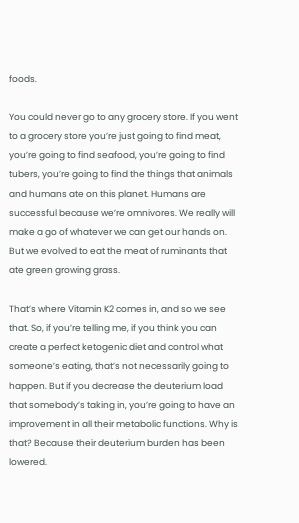foods.

You could never go to any grocery store. If you went to a grocery store you’re just going to find meat, you’re going to find seafood, you’re going to find tubers, you’re going to find the things that animals and humans ate on this planet. Humans are successful because we’re omnivores. We really will make a go of whatever we can get our hands on. But we evolved to eat the meat of ruminants that ate green growing grass.

That’s where Vitamin K2 comes in, and so we see that. So, if you’re telling me, if you think you can create a perfect ketogenic diet and control what someone’s eating, that’s not necessarily going to happen. But if you decrease the deuterium load that somebody’s taking in, you’re going to have an improvement in all their metabolic functions. Why is that? Because their deuterium burden has been lowered.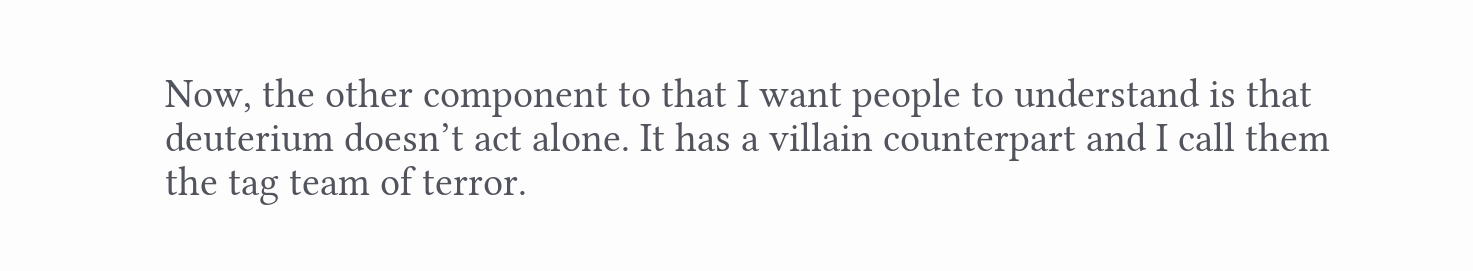Now, the other component to that I want people to understand is that deuterium doesn’t act alone. It has a villain counterpart and I call them the tag team of terror.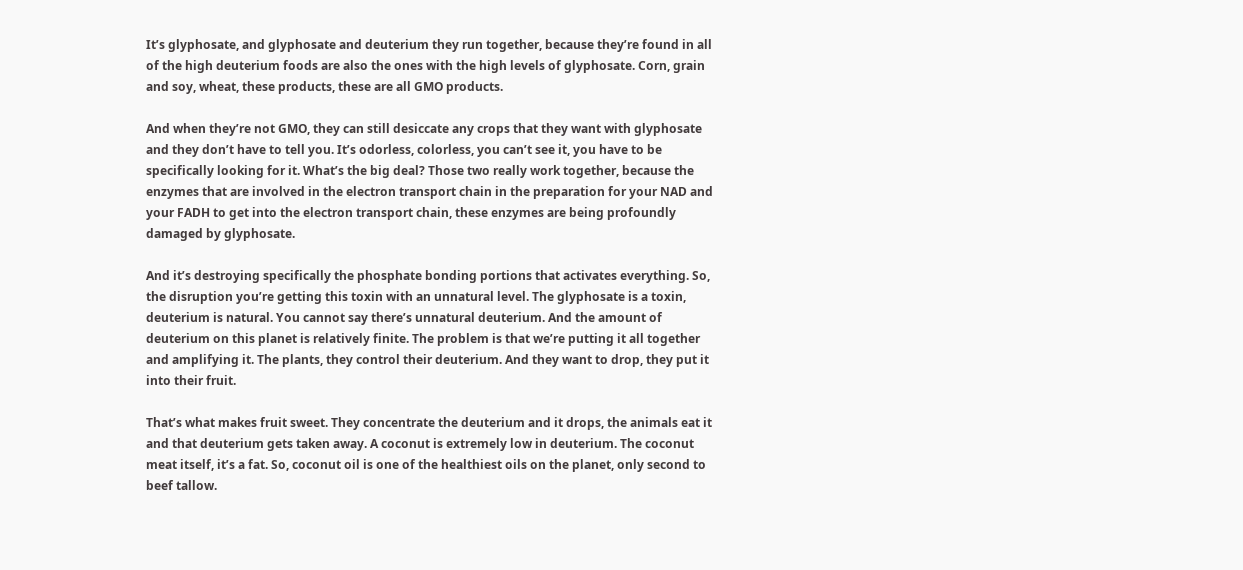It’s glyphosate, and glyphosate and deuterium they run together, because they’re found in all of the high deuterium foods are also the ones with the high levels of glyphosate. Corn, grain and soy, wheat, these products, these are all GMO products.

And when they’re not GMO, they can still desiccate any crops that they want with glyphosate and they don’t have to tell you. It’s odorless, colorless, you can’t see it, you have to be specifically looking for it. What’s the big deal? Those two really work together, because the enzymes that are involved in the electron transport chain in the preparation for your NAD and your FADH to get into the electron transport chain, these enzymes are being profoundly damaged by glyphosate.

And it’s destroying specifically the phosphate bonding portions that activates everything. So, the disruption you’re getting this toxin with an unnatural level. The glyphosate is a toxin, deuterium is natural. You cannot say there’s unnatural deuterium. And the amount of deuterium on this planet is relatively finite. The problem is that we’re putting it all together and amplifying it. The plants, they control their deuterium. And they want to drop, they put it into their fruit.

That’s what makes fruit sweet. They concentrate the deuterium and it drops, the animals eat it and that deuterium gets taken away. A coconut is extremely low in deuterium. The coconut meat itself, it’s a fat. So, coconut oil is one of the healthiest oils on the planet, only second to beef tallow.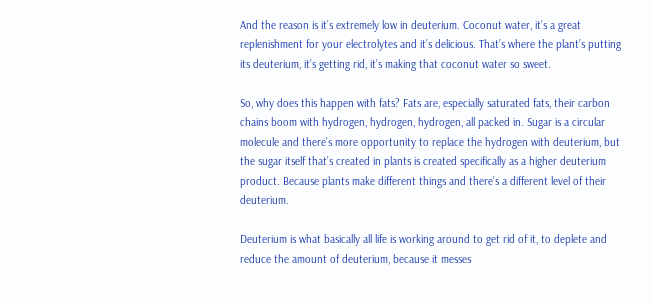And the reason is it’s extremely low in deuterium. Coconut water, it’s a great replenishment for your electrolytes and it’s delicious. That’s where the plant’s putting its deuterium, it’s getting rid, it’s making that coconut water so sweet.

So, why does this happen with fats? Fats are, especially saturated fats, their carbon chains boom with hydrogen, hydrogen, hydrogen, all packed in. Sugar is a circular molecule and there’s more opportunity to replace the hydrogen with deuterium, but the sugar itself that’s created in plants is created specifically as a higher deuterium product. Because plants make different things and there’s a different level of their deuterium.

Deuterium is what basically all life is working around to get rid of it, to deplete and reduce the amount of deuterium, because it messes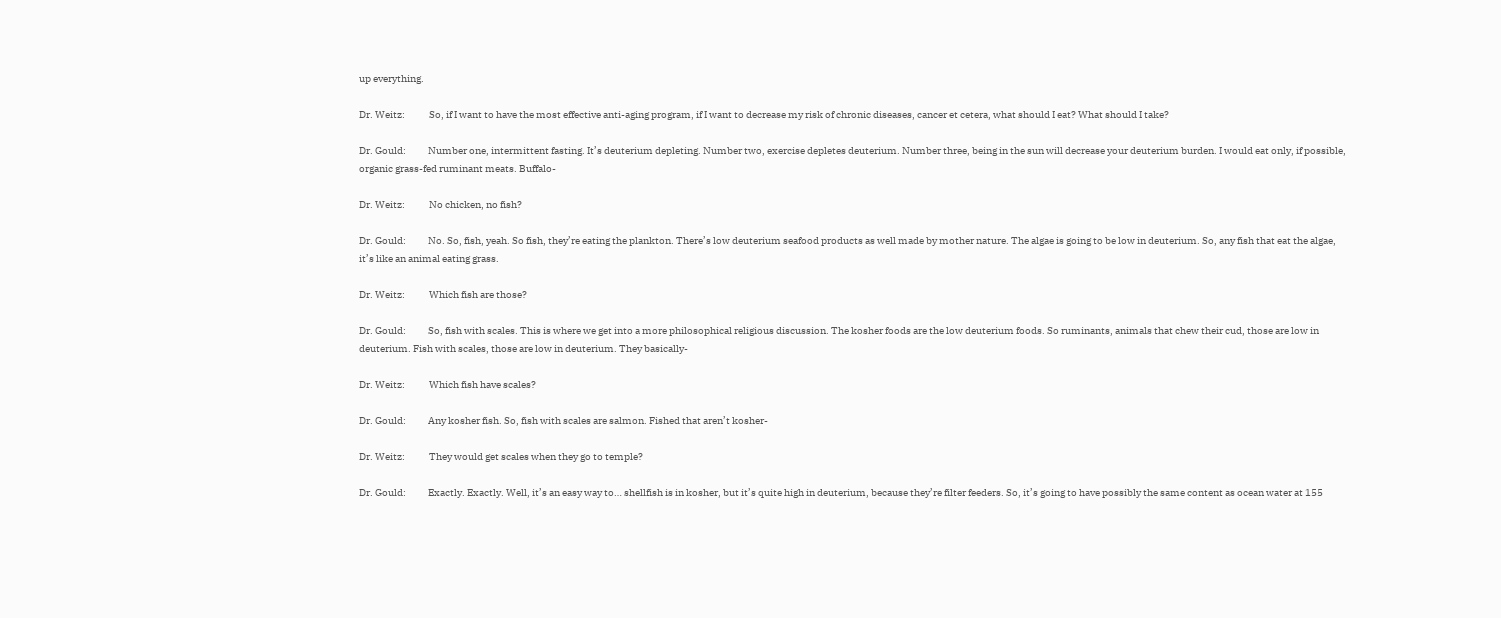up everything.

Dr. Weitz:            So, if I want to have the most effective anti-aging program, if I want to decrease my risk of chronic diseases, cancer et cetera, what should I eat? What should I take?

Dr. Gould:           Number one, intermittent fasting. It’s deuterium depleting. Number two, exercise depletes deuterium. Number three, being in the sun will decrease your deuterium burden. I would eat only, if possible, organic grass-fed ruminant meats. Buffalo-

Dr. Weitz:            No chicken, no fish?

Dr. Gould:           No. So, fish, yeah. So fish, they’re eating the plankton. There’s low deuterium seafood products as well made by mother nature. The algae is going to be low in deuterium. So, any fish that eat the algae, it’s like an animal eating grass.

Dr. Weitz:            Which fish are those?

Dr. Gould:           So, fish with scales. This is where we get into a more philosophical religious discussion. The kosher foods are the low deuterium foods. So ruminants, animals that chew their cud, those are low in deuterium. Fish with scales, those are low in deuterium. They basically-

Dr. Weitz:            Which fish have scales?

Dr. Gould:           Any kosher fish. So, fish with scales are salmon. Fished that aren’t kosher-

Dr. Weitz:            They would get scales when they go to temple?

Dr. Gould:           Exactly. Exactly. Well, it’s an easy way to… shellfish is in kosher, but it’s quite high in deuterium, because they’re filter feeders. So, it’s going to have possibly the same content as ocean water at 155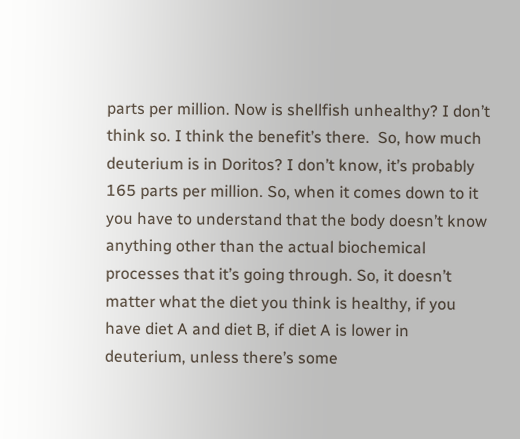parts per million. Now is shellfish unhealthy? I don’t think so. I think the benefit’s there.  So, how much deuterium is in Doritos? I don’t know, it’s probably 165 parts per million. So, when it comes down to it you have to understand that the body doesn’t know anything other than the actual biochemical processes that it’s going through. So, it doesn’t matter what the diet you think is healthy, if you have diet A and diet B, if diet A is lower in deuterium, unless there’s some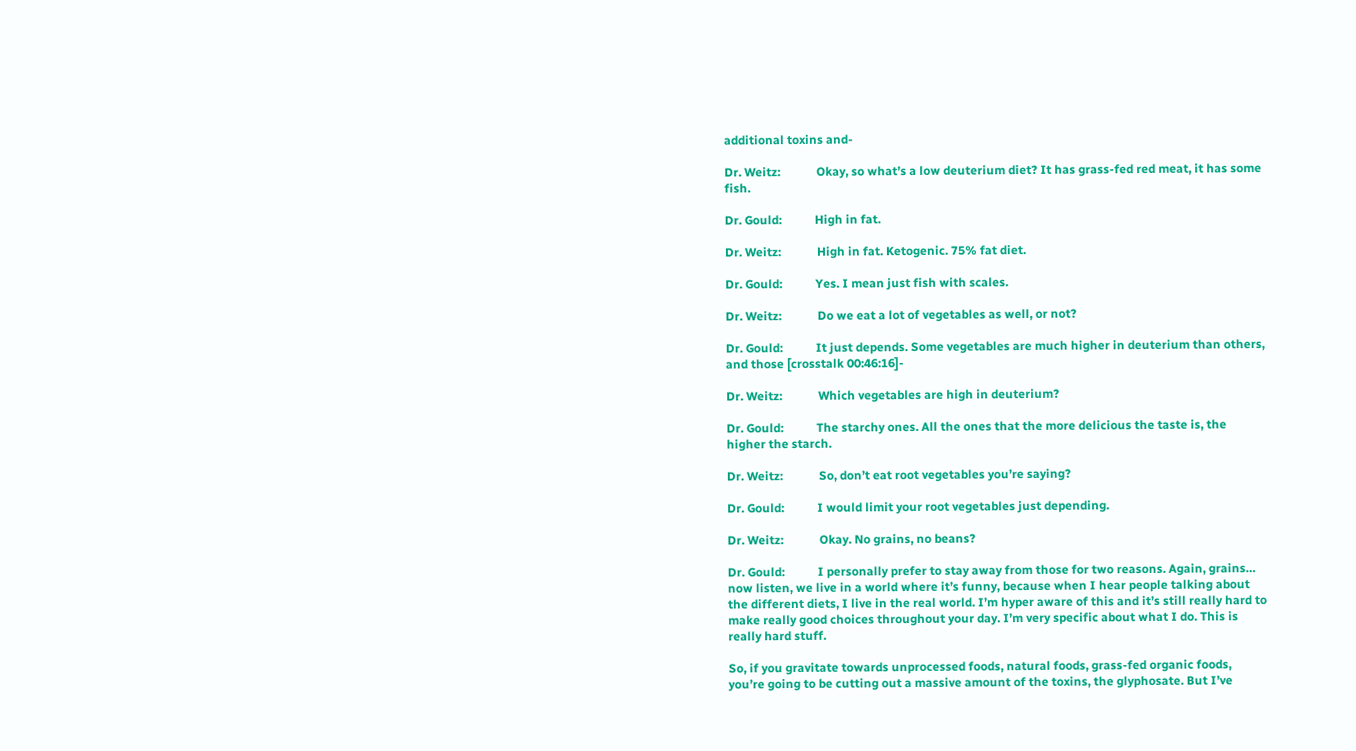additional toxins and-

Dr. Weitz:            Okay, so what’s a low deuterium diet? It has grass-fed red meat, it has some fish.

Dr. Gould:           High in fat.

Dr. Weitz:            High in fat. Ketogenic. 75% fat diet.

Dr. Gould:           Yes. I mean just fish with scales.

Dr. Weitz:            Do we eat a lot of vegetables as well, or not?

Dr. Gould:           It just depends. Some vegetables are much higher in deuterium than others, and those [crosstalk 00:46:16]-

Dr. Weitz:            Which vegetables are high in deuterium?

Dr. Gould:           The starchy ones. All the ones that the more delicious the taste is, the higher the starch.

Dr. Weitz:            So, don’t eat root vegetables you’re saying?

Dr. Gould:           I would limit your root vegetables just depending.

Dr. Weitz:            Okay. No grains, no beans?

Dr. Gould:           I personally prefer to stay away from those for two reasons. Again, grains… now listen, we live in a world where it’s funny, because when I hear people talking about the different diets, I live in the real world. I’m hyper aware of this and it’s still really hard to make really good choices throughout your day. I’m very specific about what I do. This is really hard stuff.

So, if you gravitate towards unprocessed foods, natural foods, grass-fed organic foods, you’re going to be cutting out a massive amount of the toxins, the glyphosate. But I’ve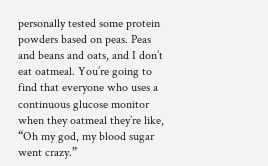personally tested some protein powders based on peas. Peas and beans and oats, and I don’t eat oatmeal. You’re going to find that everyone who uses a continuous glucose monitor when they oatmeal they’re like, “Oh my god, my blood sugar went crazy.”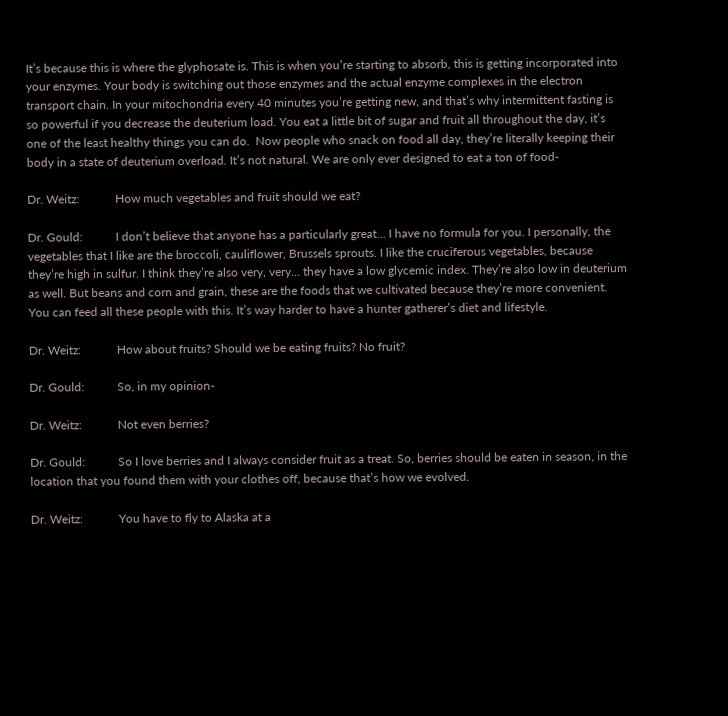It’s because this is where the glyphosate is. This is when you’re starting to absorb, this is getting incorporated into your enzymes. Your body is switching out those enzymes and the actual enzyme complexes in the electron transport chain. In your mitochondria every 40 minutes you’re getting new, and that’s why intermittent fasting is so powerful if you decrease the deuterium load. You eat a little bit of sugar and fruit all throughout the day, it’s one of the least healthy things you can do.  Now people who snack on food all day, they’re literally keeping their body in a state of deuterium overload. It’s not natural. We are only ever designed to eat a ton of food-

Dr. Weitz:            How much vegetables and fruit should we eat?

Dr. Gould:           I don’t believe that anyone has a particularly great… I have no formula for you. I personally, the vegetables that I like are the broccoli, cauliflower, Brussels sprouts. I like the cruciferous vegetables, because they’re high in sulfur. I think they’re also very, very… they have a low glycemic index. They’re also low in deuterium as well. But beans and corn and grain, these are the foods that we cultivated because they’re more convenient. You can feed all these people with this. It’s way harder to have a hunter gatherer’s diet and lifestyle.

Dr. Weitz:            How about fruits? Should we be eating fruits? No fruit?

Dr. Gould:           So, in my opinion-

Dr. Weitz:            Not even berries?

Dr. Gould:           So I love berries and I always consider fruit as a treat. So, berries should be eaten in season, in the location that you found them with your clothes off, because that’s how we evolved.

Dr. Weitz:            You have to fly to Alaska at a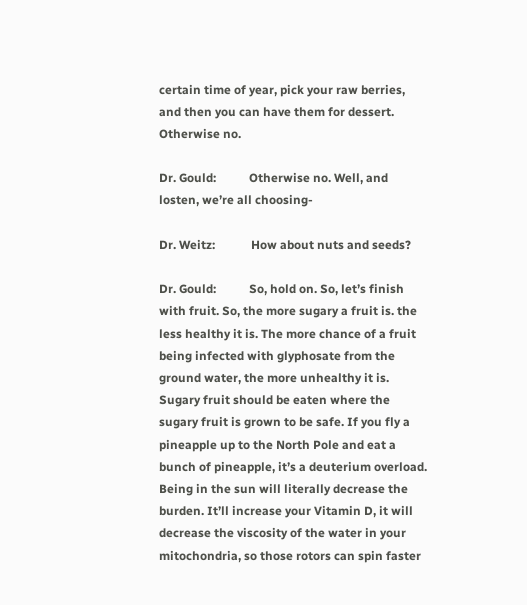certain time of year, pick your raw berries, and then you can have them for dessert. Otherwise no.

Dr. Gould:           Otherwise no. Well, and losten, we’re all choosing-

Dr. Weitz:            How about nuts and seeds?

Dr. Gould:           So, hold on. So, let’s finish with fruit. So, the more sugary a fruit is. the less healthy it is. The more chance of a fruit being infected with glyphosate from the ground water, the more unhealthy it is. Sugary fruit should be eaten where the sugary fruit is grown to be safe. If you fly a pineapple up to the North Pole and eat a bunch of pineapple, it’s a deuterium overload.  Being in the sun will literally decrease the burden. It’ll increase your Vitamin D, it will decrease the viscosity of the water in your mitochondria, so those rotors can spin faster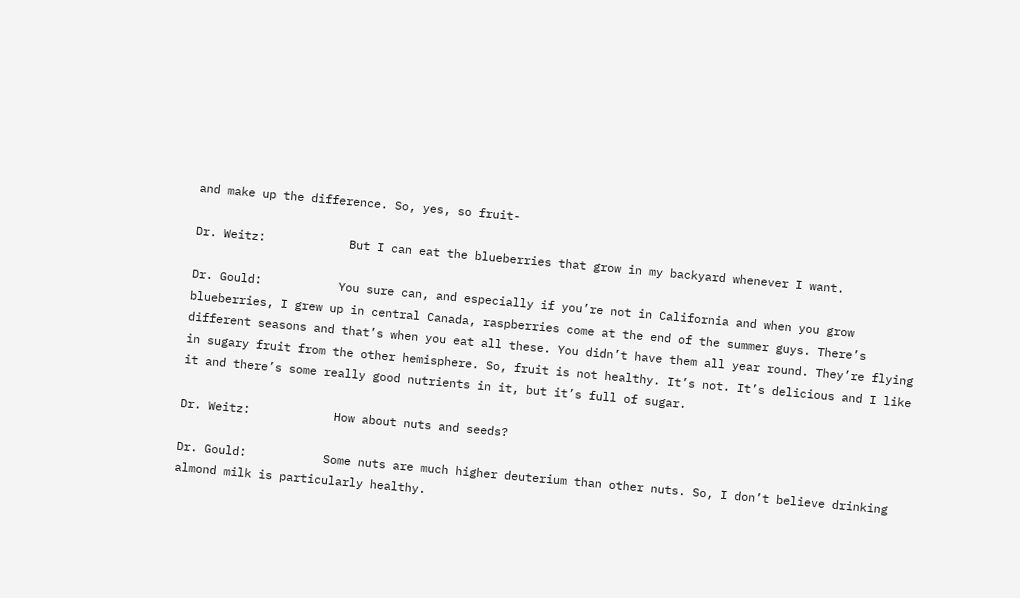and make up the difference. So, yes, so fruit-

Dr. Weitz:            But I can eat the blueberries that grow in my backyard whenever I want.

Dr. Gould:           You sure can, and especially if you’re not in California and when you grow blueberries, I grew up in central Canada, raspberries come at the end of the summer guys. There’s different seasons and that’s when you eat all these. You didn’t have them all year round. They’re flying in sugary fruit from the other hemisphere. So, fruit is not healthy. It’s not. It’s delicious and I like it and there’s some really good nutrients in it, but it’s full of sugar.

Dr. Weitz:            How about nuts and seeds?

Dr. Gould:           Some nuts are much higher deuterium than other nuts. So, I don’t believe drinking almond milk is particularly healthy.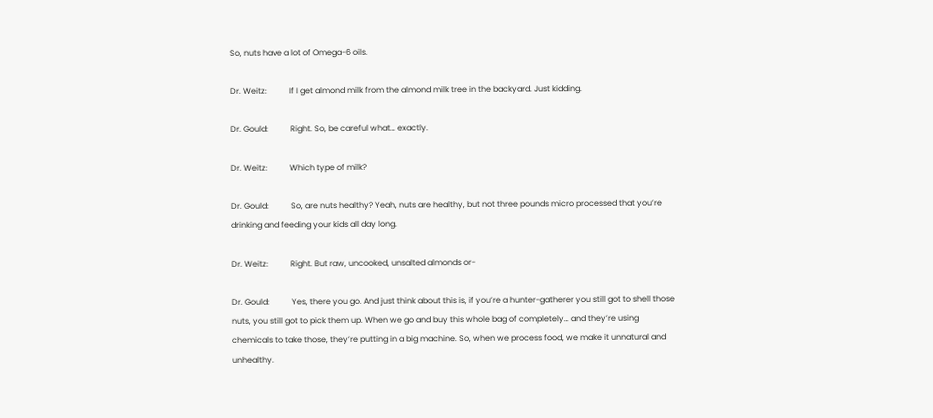So, nuts have a lot of Omega-6 oils.

Dr. Weitz:           If I get almond milk from the almond milk tree in the backyard. Just kidding.

Dr. Gould:           Right. So, be careful what… exactly.

Dr. Weitz:           Which type of milk?

Dr. Gould:           So, are nuts healthy? Yeah, nuts are healthy, but not three pounds micro processed that you’re drinking and feeding your kids all day long.

Dr. Weitz:           Right. But raw, uncooked, unsalted almonds or-

Dr. Gould:           Yes, there you go. And just think about this is, if you’re a hunter-gatherer you still got to shell those nuts, you still got to pick them up. When we go and buy this whole bag of completely… and they’re using chemicals to take those, they’re putting in a big machine. So, when we process food, we make it unnatural and unhealthy.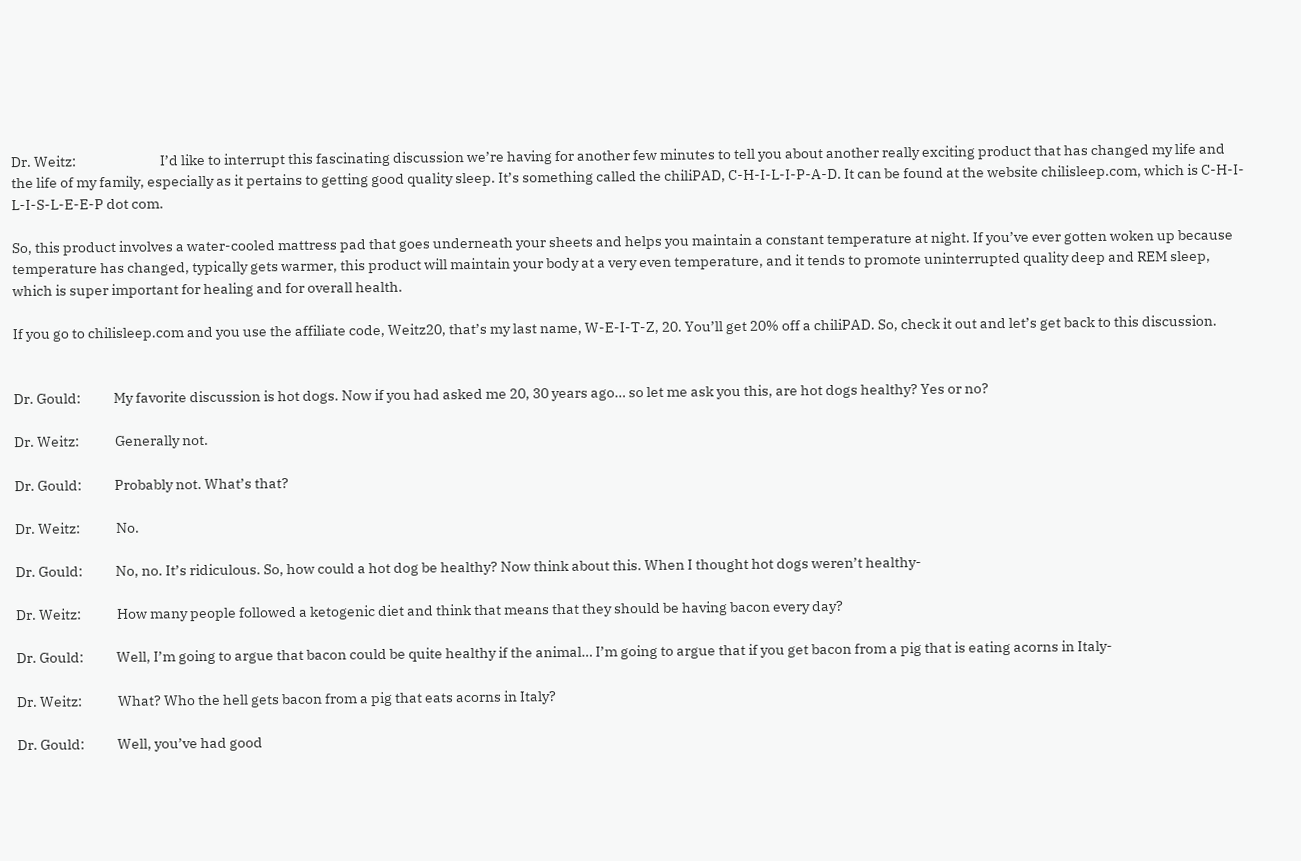Dr. Weitz:                            I’d like to interrupt this fascinating discussion we’re having for another few minutes to tell you about another really exciting product that has changed my life and the life of my family, especially as it pertains to getting good quality sleep. It’s something called the chiliPAD, C-H-I-L-I-P-A-D. It can be found at the website chilisleep.com, which is C-H-I-L-I-S-L-E-E-P dot com.

So, this product involves a water-cooled mattress pad that goes underneath your sheets and helps you maintain a constant temperature at night. If you’ve ever gotten woken up because temperature has changed, typically gets warmer, this product will maintain your body at a very even temperature, and it tends to promote uninterrupted quality deep and REM sleep, which is super important for healing and for overall health.

If you go to chilisleep.com and you use the affiliate code, Weitz20, that’s my last name, W-E-I-T-Z, 20. You’ll get 20% off a chiliPAD. So, check it out and let’s get back to this discussion.


Dr. Gould:           My favorite discussion is hot dogs. Now if you had asked me 20, 30 years ago… so let me ask you this, are hot dogs healthy? Yes or no?

Dr. Weitz:            Generally not.

Dr. Gould:           Probably not. What’s that?

Dr. Weitz:            No.

Dr. Gould:           No, no. It’s ridiculous. So, how could a hot dog be healthy? Now think about this. When I thought hot dogs weren’t healthy-

Dr. Weitz:            How many people followed a ketogenic diet and think that means that they should be having bacon every day?

Dr. Gould:           Well, I’m going to argue that bacon could be quite healthy if the animal… I’m going to argue that if you get bacon from a pig that is eating acorns in Italy-

Dr. Weitz:            What? Who the hell gets bacon from a pig that eats acorns in Italy?

Dr. Gould:           Well, you’ve had good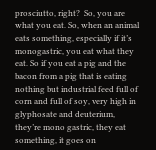prosciutto, right?  So, you are what you eat. So, when an animal eats something, especially if it’s monogastric, you eat what they eat. So if you eat a pig and the bacon from a pig that is eating nothing but industrial feed full of corn and full of soy, very high in glyphosate and deuterium, they’re mono gastric, they eat something, it goes on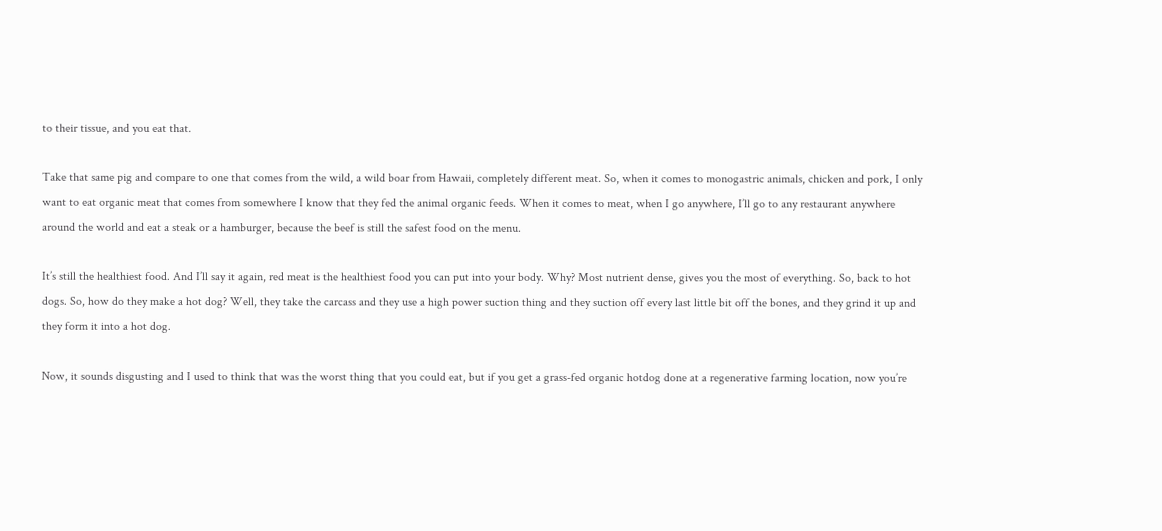to their tissue, and you eat that.

Take that same pig and compare to one that comes from the wild, a wild boar from Hawaii, completely different meat. So, when it comes to monogastric animals, chicken and pork, I only want to eat organic meat that comes from somewhere I know that they fed the animal organic feeds. When it comes to meat, when I go anywhere, I’ll go to any restaurant anywhere around the world and eat a steak or a hamburger, because the beef is still the safest food on the menu.

It’s still the healthiest food. And I’ll say it again, red meat is the healthiest food you can put into your body. Why? Most nutrient dense, gives you the most of everything. So, back to hot dogs. So, how do they make a hot dog? Well, they take the carcass and they use a high power suction thing and they suction off every last little bit off the bones, and they grind it up and they form it into a hot dog.

Now, it sounds disgusting and I used to think that was the worst thing that you could eat, but if you get a grass-fed organic hotdog done at a regenerative farming location, now you’re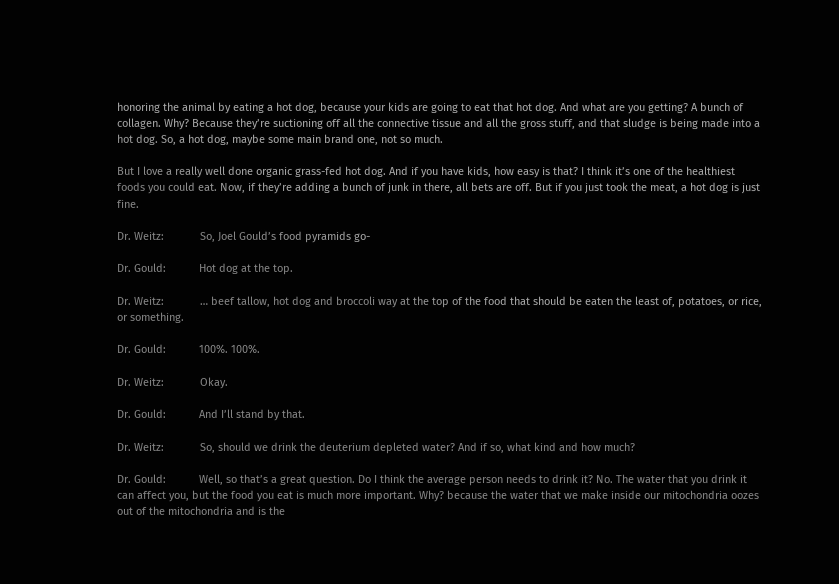honoring the animal by eating a hot dog, because your kids are going to eat that hot dog. And what are you getting? A bunch of collagen. Why? Because they’re suctioning off all the connective tissue and all the gross stuff, and that sludge is being made into a hot dog. So, a hot dog, maybe some main brand one, not so much.

But I love a really well done organic grass-fed hot dog. And if you have kids, how easy is that? I think it’s one of the healthiest foods you could eat. Now, if they’re adding a bunch of junk in there, all bets are off. But if you just took the meat, a hot dog is just fine.

Dr. Weitz:            So, Joel Gould’s food pyramids go-

Dr. Gould:           Hot dog at the top.

Dr. Weitz:            … beef tallow, hot dog and broccoli way at the top of the food that should be eaten the least of, potatoes, or rice, or something.

Dr. Gould:           100%. 100%.

Dr. Weitz:            Okay.

Dr. Gould:           And I’ll stand by that.

Dr. Weitz:            So, should we drink the deuterium depleted water? And if so, what kind and how much?

Dr. Gould:           Well, so that’s a great question. Do I think the average person needs to drink it? No. The water that you drink it can affect you, but the food you eat is much more important. Why? because the water that we make inside our mitochondria oozes out of the mitochondria and is the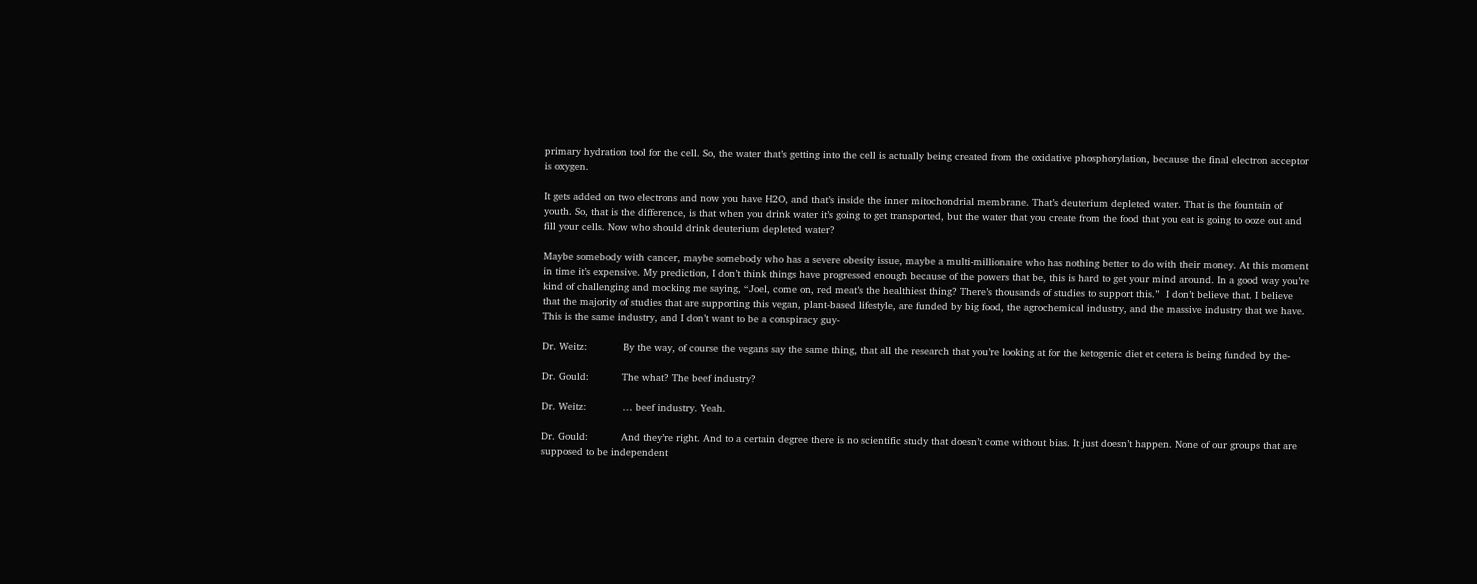primary hydration tool for the cell. So, the water that’s getting into the cell is actually being created from the oxidative phosphorylation, because the final electron acceptor is oxygen.

It gets added on two electrons and now you have H2O, and that’s inside the inner mitochondrial membrane. That’s deuterium depleted water. That is the fountain of youth. So, that is the difference, is that when you drink water it’s going to get transported, but the water that you create from the food that you eat is going to ooze out and fill your cells. Now who should drink deuterium depleted water?

Maybe somebody with cancer, maybe somebody who has a severe obesity issue, maybe a multi-millionaire who has nothing better to do with their money. At this moment in time it’s expensive. My prediction, I don’t think things have progressed enough because of the powers that be, this is hard to get your mind around. In a good way you’re kind of challenging and mocking me saying, “Joel, come on, red meat’s the healthiest thing? There’s thousands of studies to support this.”  I don’t believe that. I believe that the majority of studies that are supporting this vegan, plant-based lifestyle, are funded by big food, the agrochemical industry, and the massive industry that we have. This is the same industry, and I don’t want to be a conspiracy guy-

Dr. Weitz:            By the way, of course the vegans say the same thing, that all the research that you’re looking at for the ketogenic diet et cetera is being funded by the-

Dr. Gould:           The what? The beef industry?

Dr. Weitz:            … beef industry. Yeah.

Dr. Gould:           And they’re right. And to a certain degree there is no scientific study that doesn’t come without bias. It just doesn’t happen. None of our groups that are supposed to be independent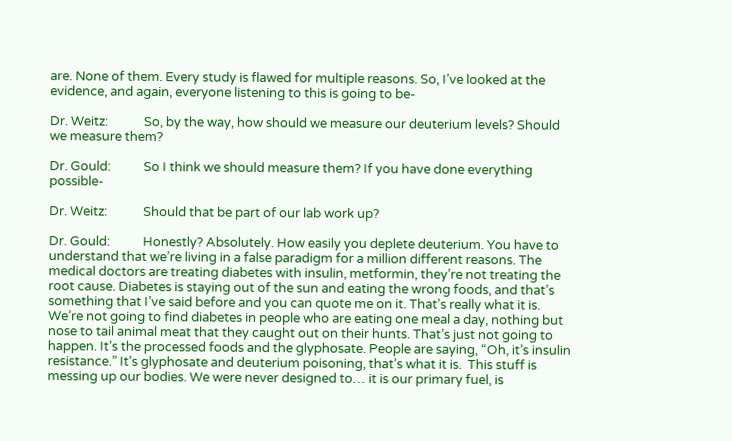are. None of them. Every study is flawed for multiple reasons. So, I’ve looked at the evidence, and again, everyone listening to this is going to be-

Dr. Weitz:            So, by the way, how should we measure our deuterium levels? Should we measure them?

Dr. Gould:           So I think we should measure them? If you have done everything possible-

Dr. Weitz:            Should that be part of our lab work up?

Dr. Gould:           Honestly? Absolutely. How easily you deplete deuterium. You have to understand that we’re living in a false paradigm for a million different reasons. The medical doctors are treating diabetes with insulin, metformin, they’re not treating the root cause. Diabetes is staying out of the sun and eating the wrong foods, and that’s something that I’ve said before and you can quote me on it. That’s really what it is.  We’re not going to find diabetes in people who are eating one meal a day, nothing but nose to tail animal meat that they caught out on their hunts. That’s just not going to happen. It’s the processed foods and the glyphosate. People are saying, “Oh, it’s insulin resistance.” It’s glyphosate and deuterium poisoning, that’s what it is.  This stuff is messing up our bodies. We were never designed to… it is our primary fuel, is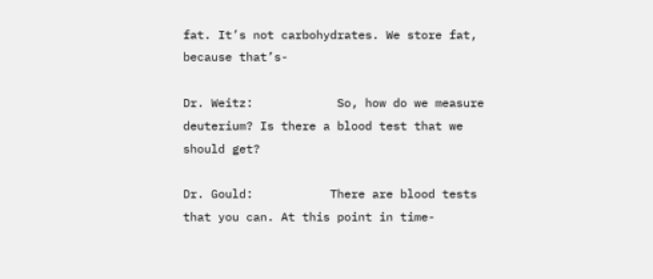fat. It’s not carbohydrates. We store fat, because that’s-

Dr. Weitz:            So, how do we measure deuterium? Is there a blood test that we should get?

Dr. Gould:           There are blood tests that you can. At this point in time-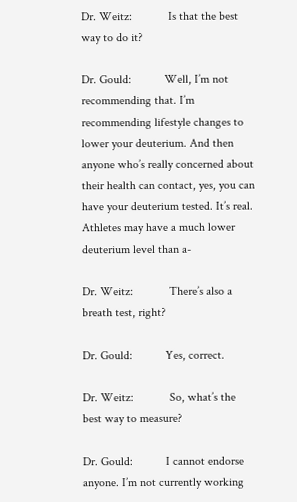Dr. Weitz:            Is that the best way to do it?

Dr. Gould:           Well, I’m not recommending that. I’m recommending lifestyle changes to lower your deuterium. And then anyone who’s really concerned about their health can contact, yes, you can have your deuterium tested. It’s real. Athletes may have a much lower deuterium level than a-

Dr. Weitz:            There’s also a breath test, right?

Dr. Gould:           Yes, correct.

Dr. Weitz:            So, what’s the best way to measure?

Dr. Gould:           I cannot endorse anyone. I’m not currently working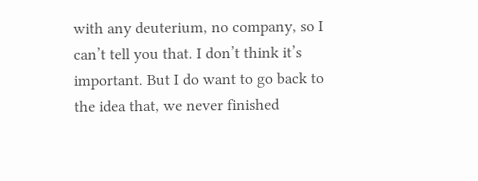with any deuterium, no company, so I can’t tell you that. I don’t think it’s important. But I do want to go back to the idea that, we never finished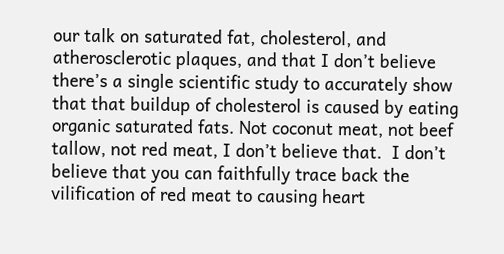our talk on saturated fat, cholesterol, and atherosclerotic plaques, and that I don’t believe there’s a single scientific study to accurately show that that buildup of cholesterol is caused by eating organic saturated fats. Not coconut meat, not beef tallow, not red meat, I don’t believe that.  I don’t believe that you can faithfully trace back the vilification of red meat to causing heart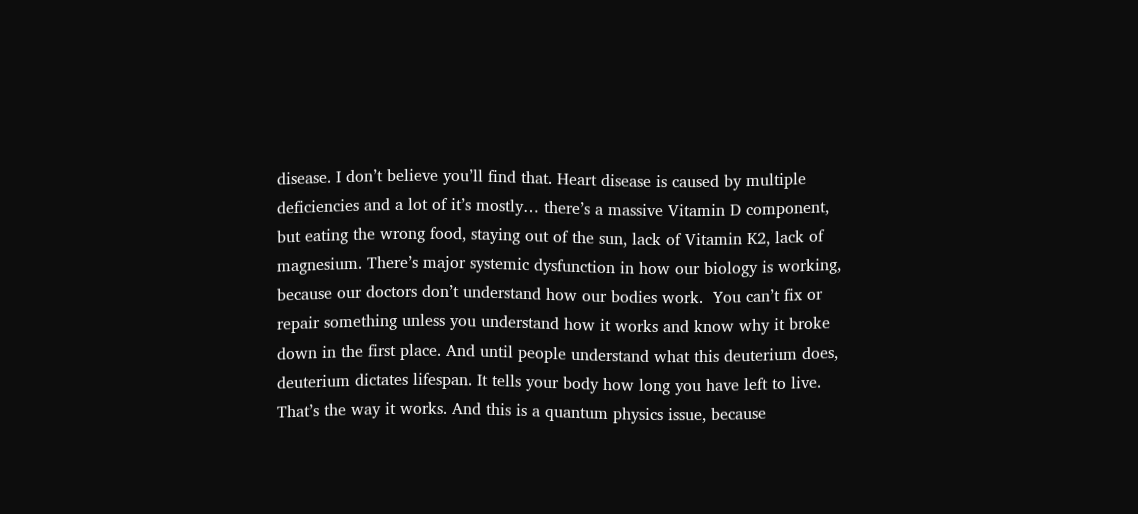disease. I don’t believe you’ll find that. Heart disease is caused by multiple deficiencies and a lot of it’s mostly… there’s a massive Vitamin D component, but eating the wrong food, staying out of the sun, lack of Vitamin K2, lack of magnesium. There’s major systemic dysfunction in how our biology is working, because our doctors don’t understand how our bodies work.  You can’t fix or repair something unless you understand how it works and know why it broke down in the first place. And until people understand what this deuterium does, deuterium dictates lifespan. It tells your body how long you have left to live. That’s the way it works. And this is a quantum physics issue, because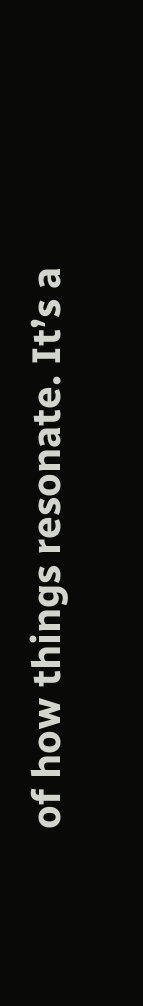of how things resonate. It’s a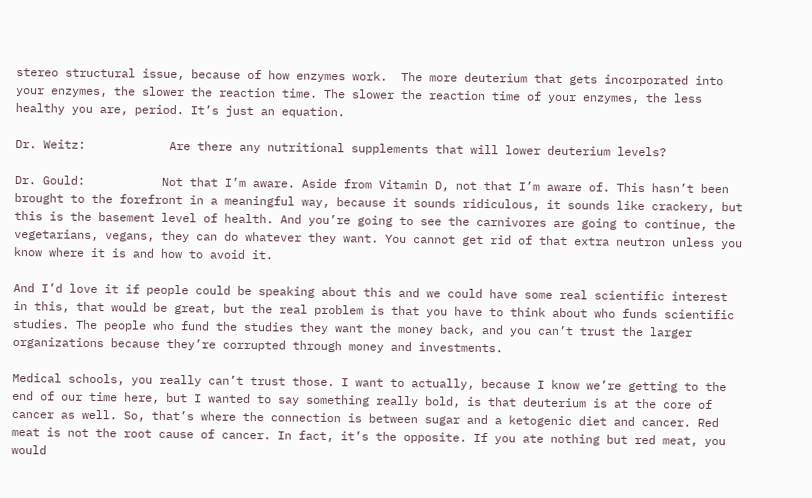stereo structural issue, because of how enzymes work.  The more deuterium that gets incorporated into your enzymes, the slower the reaction time. The slower the reaction time of your enzymes, the less healthy you are, period. It’s just an equation.

Dr. Weitz:            Are there any nutritional supplements that will lower deuterium levels?

Dr. Gould:           Not that I’m aware. Aside from Vitamin D, not that I’m aware of. This hasn’t been brought to the forefront in a meaningful way, because it sounds ridiculous, it sounds like crackery, but this is the basement level of health. And you’re going to see the carnivores are going to continue, the vegetarians, vegans, they can do whatever they want. You cannot get rid of that extra neutron unless you know where it is and how to avoid it.

And I’d love it if people could be speaking about this and we could have some real scientific interest in this, that would be great, but the real problem is that you have to think about who funds scientific studies. The people who fund the studies they want the money back, and you can’t trust the larger organizations because they’re corrupted through money and investments.

Medical schools, you really can’t trust those. I want to actually, because I know we’re getting to the end of our time here, but I wanted to say something really bold, is that deuterium is at the core of cancer as well. So, that’s where the connection is between sugar and a ketogenic diet and cancer. Red meat is not the root cause of cancer. In fact, it’s the opposite. If you ate nothing but red meat, you would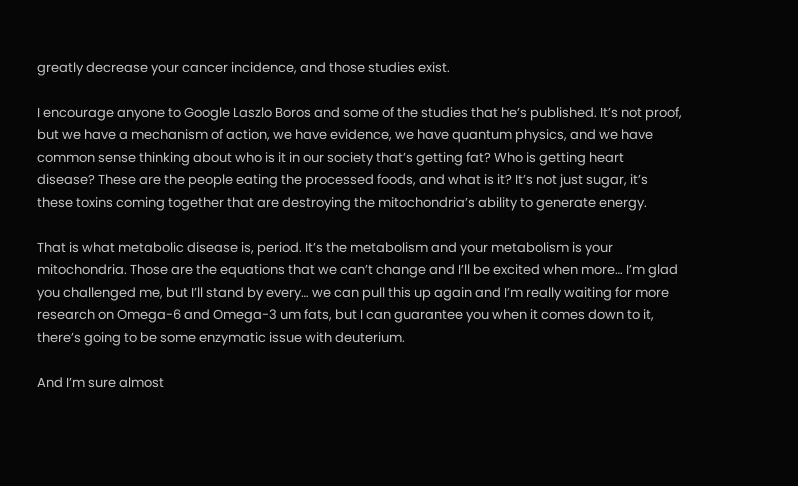greatly decrease your cancer incidence, and those studies exist.

I encourage anyone to Google Laszlo Boros and some of the studies that he’s published. It’s not proof, but we have a mechanism of action, we have evidence, we have quantum physics, and we have common sense thinking about who is it in our society that’s getting fat? Who is getting heart disease? These are the people eating the processed foods, and what is it? It’s not just sugar, it’s these toxins coming together that are destroying the mitochondria’s ability to generate energy.

That is what metabolic disease is, period. It’s the metabolism and your metabolism is your mitochondria. Those are the equations that we can’t change and I’ll be excited when more… I’m glad you challenged me, but I’ll stand by every… we can pull this up again and I’m really waiting for more research on Omega-6 and Omega-3 um fats, but I can guarantee you when it comes down to it, there’s going to be some enzymatic issue with deuterium.

And I’m sure almost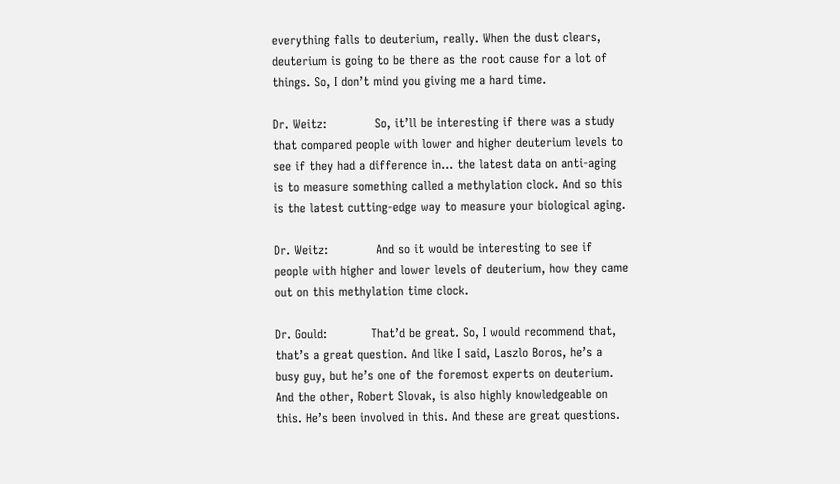everything falls to deuterium, really. When the dust clears, deuterium is going to be there as the root cause for a lot of things. So, I don’t mind you giving me a hard time.

Dr. Weitz:            So, it’ll be interesting if there was a study that compared people with lower and higher deuterium levels to see if they had a difference in… the latest data on anti-aging is to measure something called a methylation clock. And so this is the latest cutting-edge way to measure your biological aging.

Dr. Weitz:            And so it would be interesting to see if people with higher and lower levels of deuterium, how they came out on this methylation time clock.

Dr. Gould:           That’d be great. So, I would recommend that, that’s a great question. And like I said, Laszlo Boros, he’s a busy guy, but he’s one of the foremost experts on deuterium. And the other, Robert Slovak, is also highly knowledgeable on this. He’s been involved in this. And these are great questions.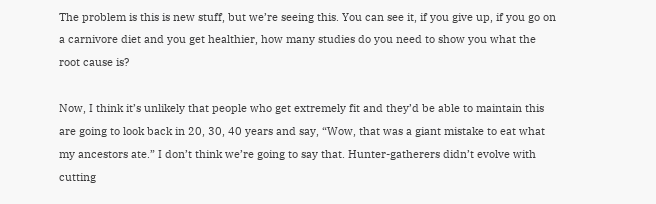The problem is this is new stuff, but we’re seeing this. You can see it, if you give up, if you go on a carnivore diet and you get healthier, how many studies do you need to show you what the root cause is?

Now, I think it’s unlikely that people who get extremely fit and they’d be able to maintain this are going to look back in 20, 30, 40 years and say, “Wow, that was a giant mistake to eat what my ancestors ate.” I don’t think we’re going to say that. Hunter-gatherers didn’t evolve with cutting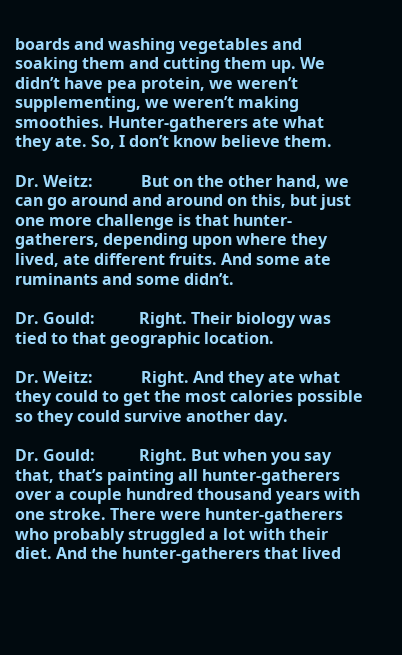boards and washing vegetables and soaking them and cutting them up. We didn’t have pea protein, we weren’t supplementing, we weren’t making smoothies. Hunter-gatherers ate what they ate. So, I don’t know believe them.

Dr. Weitz:            But on the other hand, we can go around and around on this, but just one more challenge is that hunter-gatherers, depending upon where they lived, ate different fruits. And some ate ruminants and some didn’t.

Dr. Gould:           Right. Their biology was tied to that geographic location.

Dr. Weitz:            Right. And they ate what they could to get the most calories possible so they could survive another day.

Dr. Gould:           Right. But when you say that, that’s painting all hunter-gatherers over a couple hundred thousand years with one stroke. There were hunter-gatherers who probably struggled a lot with their diet. And the hunter-gatherers that lived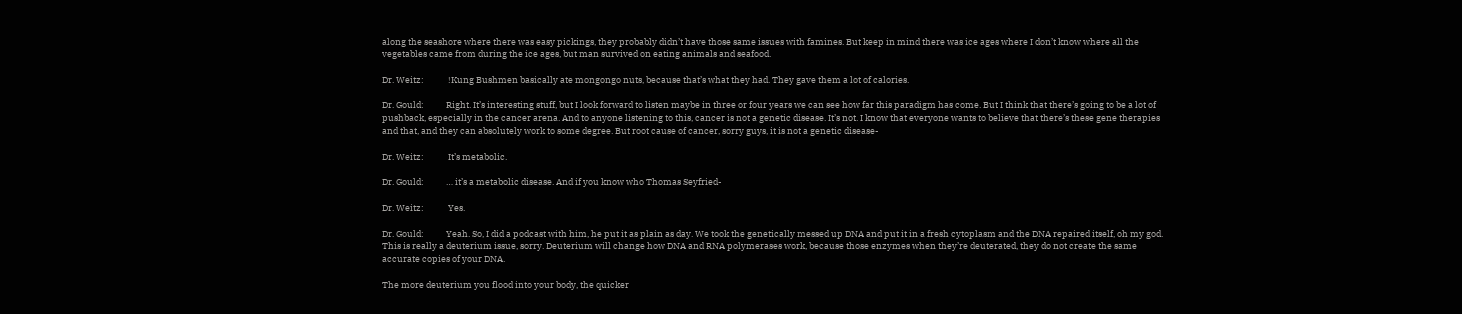along the seashore where there was easy pickings, they probably didn’t have those same issues with famines. But keep in mind there was ice ages where I don’t know where all the vegetables came from during the ice ages, but man survived on eating animals and seafood.

Dr. Weitz:            !Kung Bushmen basically ate mongongo nuts, because that’s what they had. They gave them a lot of calories.

Dr. Gould:           Right. It’s interesting stuff, but I look forward to listen maybe in three or four years we can see how far this paradigm has come. But I think that there’s going to be a lot of pushback, especially in the cancer arena. And to anyone listening to this, cancer is not a genetic disease. It’s not. I know that everyone wants to believe that there’s these gene therapies and that, and they can absolutely work to some degree. But root cause of cancer, sorry guys, it is not a genetic disease-

Dr. Weitz:            It’s metabolic.

Dr. Gould:           … it’s a metabolic disease. And if you know who Thomas Seyfried-

Dr. Weitz:            Yes.

Dr. Gould:           Yeah. So, I did a podcast with him, he put it as plain as day. We took the genetically messed up DNA and put it in a fresh cytoplasm and the DNA repaired itself, oh my god. This is really a deuterium issue, sorry. Deuterium will change how DNA and RNA polymerases work, because those enzymes when they’re deuterated, they do not create the same accurate copies of your DNA.

The more deuterium you flood into your body, the quicker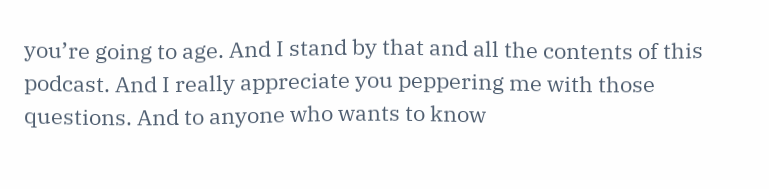you’re going to age. And I stand by that and all the contents of this podcast. And I really appreciate you peppering me with those questions. And to anyone who wants to know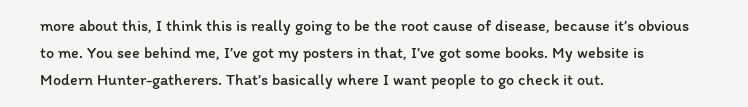more about this, I think this is really going to be the root cause of disease, because it’s obvious to me. You see behind me, I’ve got my posters in that, I’ve got some books. My website is Modern Hunter-gatherers. That’s basically where I want people to go check it out.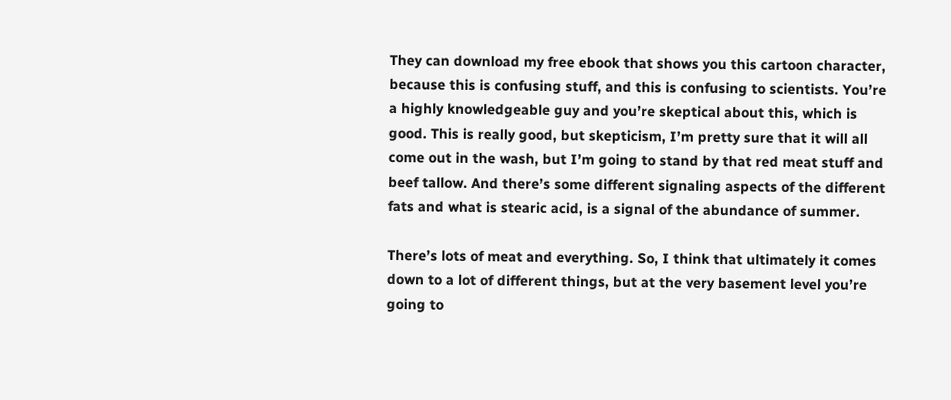They can download my free ebook that shows you this cartoon character, because this is confusing stuff, and this is confusing to scientists. You’re a highly knowledgeable guy and you’re skeptical about this, which is good. This is really good, but skepticism, I’m pretty sure that it will all come out in the wash, but I’m going to stand by that red meat stuff and beef tallow. And there’s some different signaling aspects of the different fats and what is stearic acid, is a signal of the abundance of summer.

There’s lots of meat and everything. So, I think that ultimately it comes down to a lot of different things, but at the very basement level you’re going to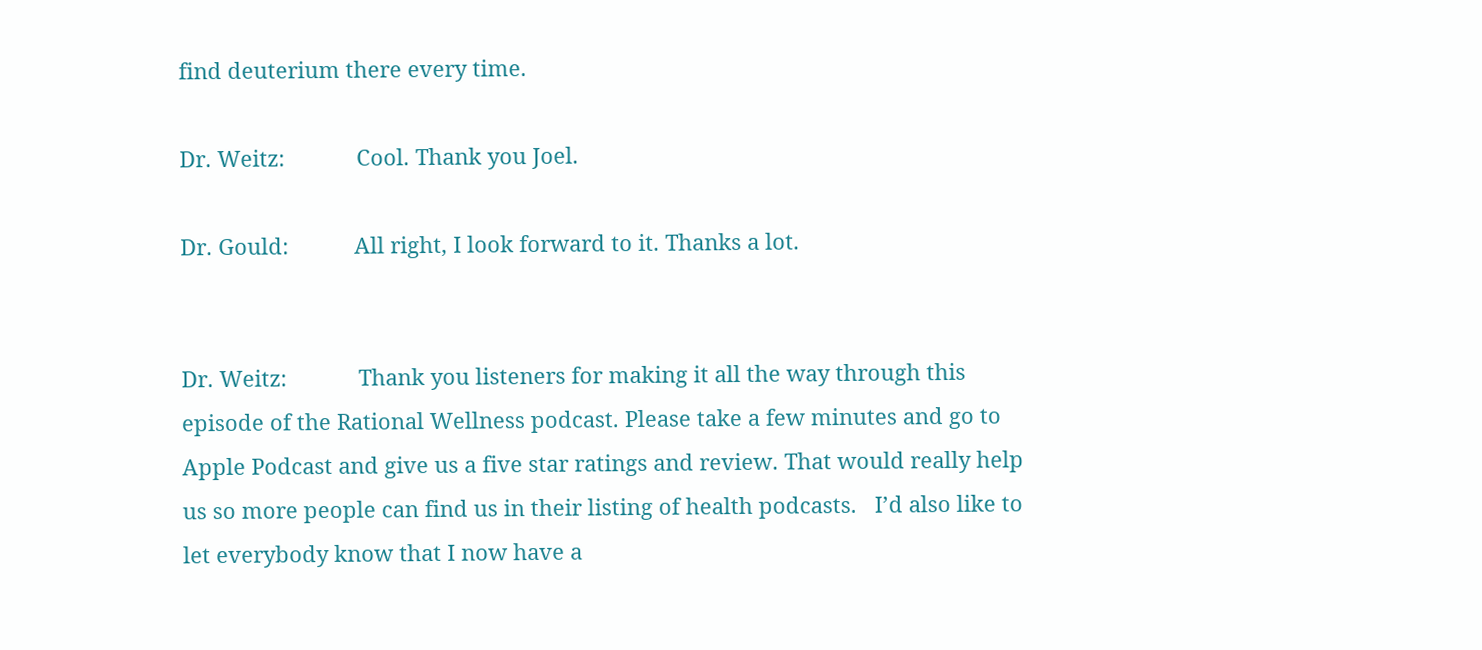find deuterium there every time.

Dr. Weitz:            Cool. Thank you Joel.

Dr. Gould:           All right, I look forward to it. Thanks a lot.


Dr. Weitz:            Thank you listeners for making it all the way through this episode of the Rational Wellness podcast. Please take a few minutes and go to Apple Podcast and give us a five star ratings and review. That would really help us so more people can find us in their listing of health podcasts.   I’d also like to let everybody know that I now have a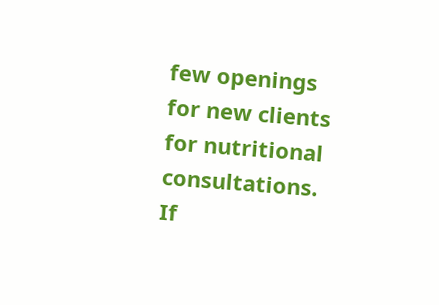few openings for new clients for nutritional consultations. If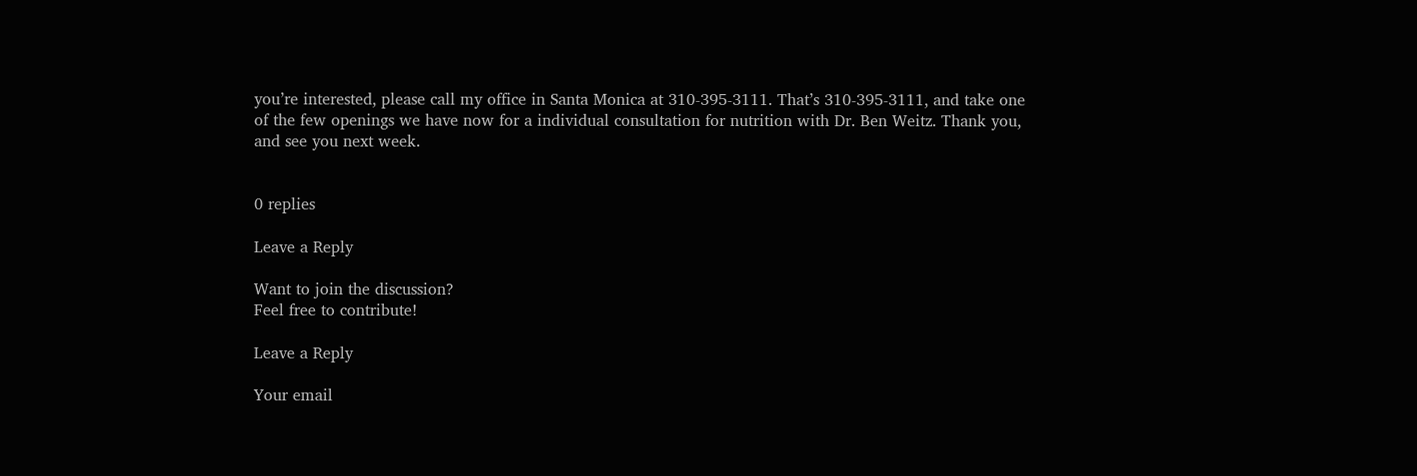you’re interested, please call my office in Santa Monica at 310-395-3111. That’s 310-395-3111, and take one of the few openings we have now for a individual consultation for nutrition with Dr. Ben Weitz. Thank you, and see you next week.


0 replies

Leave a Reply

Want to join the discussion?
Feel free to contribute!

Leave a Reply

Your email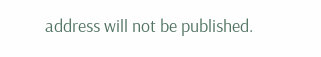address will not be published.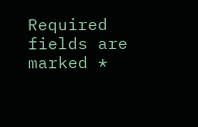Required fields are marked *